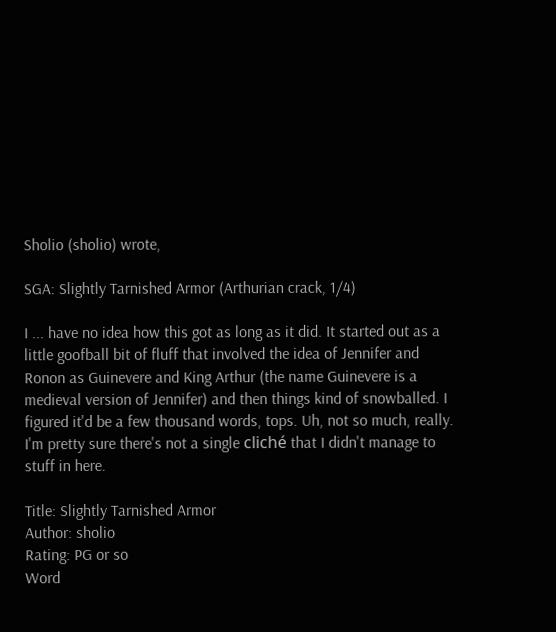Sholio (sholio) wrote,

SGA: Slightly Tarnished Armor (Arthurian crack, 1/4)

I ... have no idea how this got as long as it did. It started out as a little goofball bit of fluff that involved the idea of Jennifer and Ronon as Guinevere and King Arthur (the name Guinevere is a medieval version of Jennifer) and then things kind of snowballed. I figured it'd be a few thousand words, tops. Uh, not so much, really. I'm pretty sure there's not a single cliché that I didn't manage to stuff in here.

Title: Slightly Tarnished Armor
Author: sholio
Rating: PG or so
Word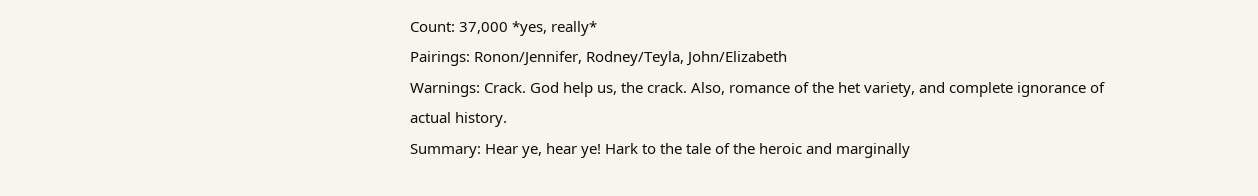Count: 37,000 *yes, really*
Pairings: Ronon/Jennifer, Rodney/Teyla, John/Elizabeth
Warnings: Crack. God help us, the crack. Also, romance of the het variety, and complete ignorance of actual history.
Summary: Hear ye, hear ye! Hark to the tale of the heroic and marginally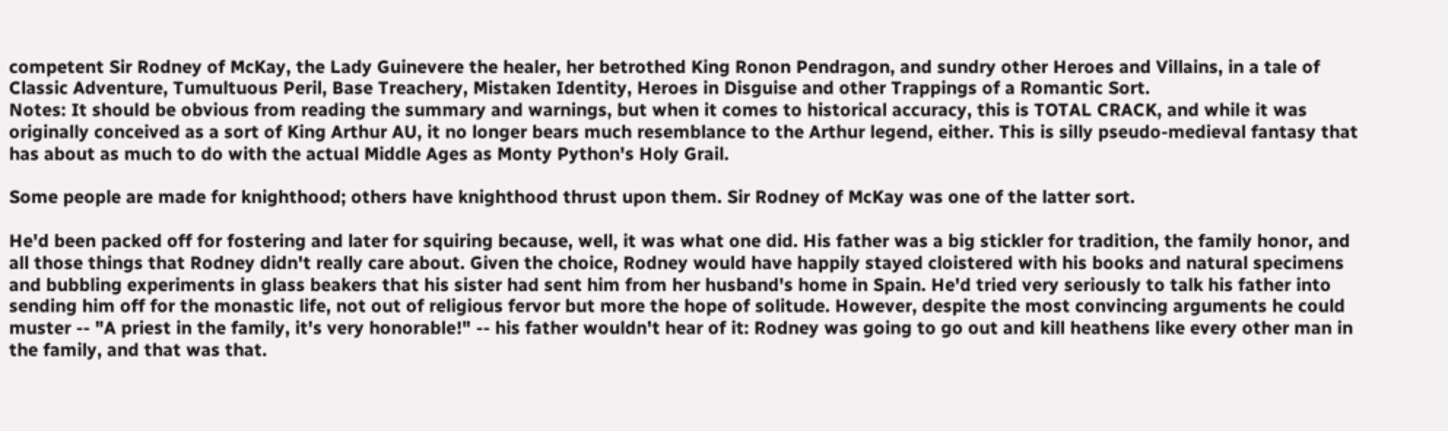competent Sir Rodney of McKay, the Lady Guinevere the healer, her betrothed King Ronon Pendragon, and sundry other Heroes and Villains, in a tale of Classic Adventure, Tumultuous Peril, Base Treachery, Mistaken Identity, Heroes in Disguise and other Trappings of a Romantic Sort.
Notes: It should be obvious from reading the summary and warnings, but when it comes to historical accuracy, this is TOTAL CRACK, and while it was originally conceived as a sort of King Arthur AU, it no longer bears much resemblance to the Arthur legend, either. This is silly pseudo-medieval fantasy that has about as much to do with the actual Middle Ages as Monty Python's Holy Grail.

Some people are made for knighthood; others have knighthood thrust upon them. Sir Rodney of McKay was one of the latter sort.

He'd been packed off for fostering and later for squiring because, well, it was what one did. His father was a big stickler for tradition, the family honor, and all those things that Rodney didn't really care about. Given the choice, Rodney would have happily stayed cloistered with his books and natural specimens and bubbling experiments in glass beakers that his sister had sent him from her husband's home in Spain. He'd tried very seriously to talk his father into sending him off for the monastic life, not out of religious fervor but more the hope of solitude. However, despite the most convincing arguments he could muster -- "A priest in the family, it's very honorable!" -- his father wouldn't hear of it: Rodney was going to go out and kill heathens like every other man in the family, and that was that.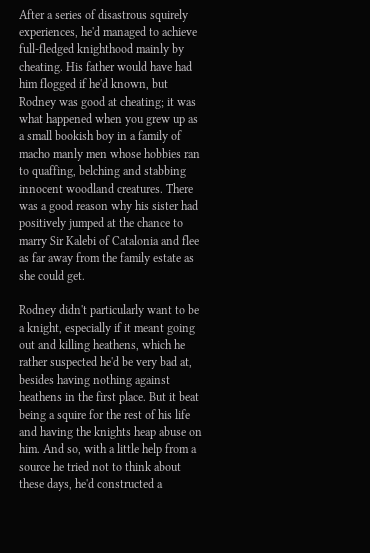After a series of disastrous squirely experiences, he'd managed to achieve full-fledged knighthood mainly by cheating. His father would have had him flogged if he'd known, but Rodney was good at cheating; it was what happened when you grew up as a small bookish boy in a family of macho manly men whose hobbies ran to quaffing, belching and stabbing innocent woodland creatures. There was a good reason why his sister had positively jumped at the chance to marry Sir Kalebi of Catalonia and flee as far away from the family estate as she could get.

Rodney didn't particularly want to be a knight, especially if it meant going out and killing heathens, which he rather suspected he'd be very bad at, besides having nothing against heathens in the first place. But it beat being a squire for the rest of his life and having the knights heap abuse on him. And so, with a little help from a source he tried not to think about these days, he'd constructed a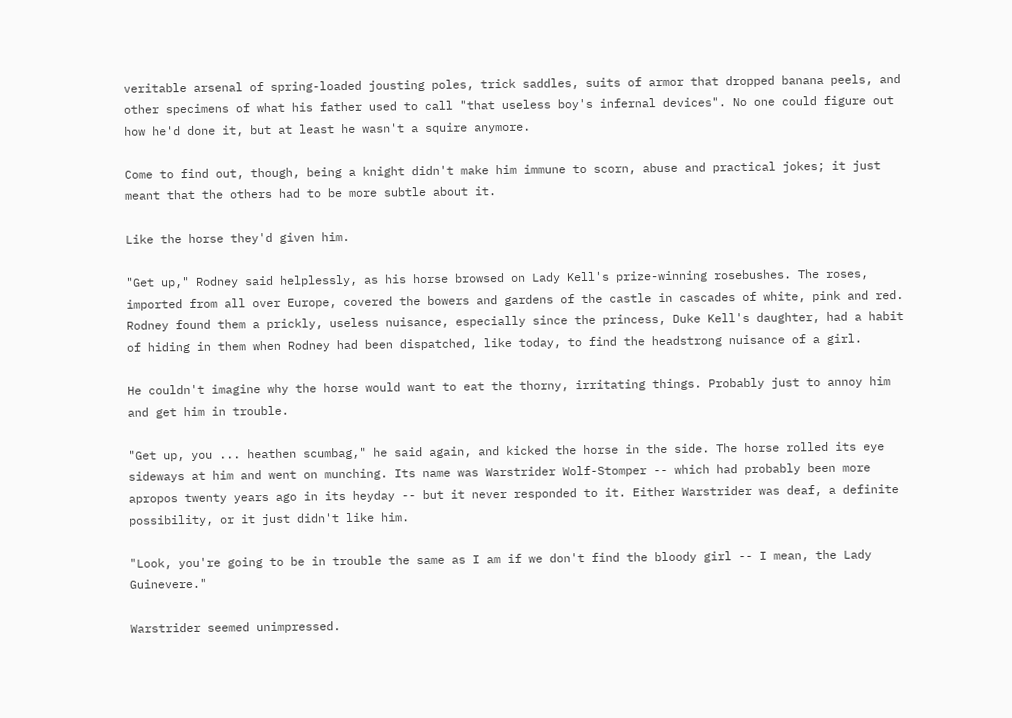veritable arsenal of spring-loaded jousting poles, trick saddles, suits of armor that dropped banana peels, and other specimens of what his father used to call "that useless boy's infernal devices". No one could figure out how he'd done it, but at least he wasn't a squire anymore.

Come to find out, though, being a knight didn't make him immune to scorn, abuse and practical jokes; it just meant that the others had to be more subtle about it.

Like the horse they'd given him.

"Get up," Rodney said helplessly, as his horse browsed on Lady Kell's prize-winning rosebushes. The roses, imported from all over Europe, covered the bowers and gardens of the castle in cascades of white, pink and red. Rodney found them a prickly, useless nuisance, especially since the princess, Duke Kell's daughter, had a habit of hiding in them when Rodney had been dispatched, like today, to find the headstrong nuisance of a girl.

He couldn't imagine why the horse would want to eat the thorny, irritating things. Probably just to annoy him and get him in trouble.

"Get up, you ... heathen scumbag," he said again, and kicked the horse in the side. The horse rolled its eye sideways at him and went on munching. Its name was Warstrider Wolf-Stomper -- which had probably been more apropos twenty years ago in its heyday -- but it never responded to it. Either Warstrider was deaf, a definite possibility, or it just didn't like him.

"Look, you're going to be in trouble the same as I am if we don't find the bloody girl -- I mean, the Lady Guinevere."

Warstrider seemed unimpressed.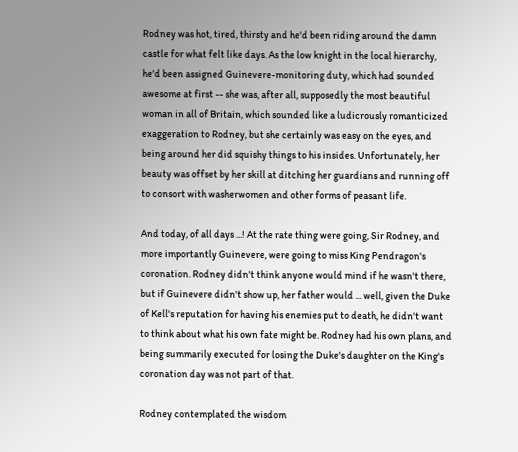Rodney was hot, tired, thirsty and he'd been riding around the damn castle for what felt like days. As the low knight in the local hierarchy, he'd been assigned Guinevere-monitoring duty, which had sounded awesome at first -- she was, after all, supposedly the most beautiful woman in all of Britain, which sounded like a ludicrously romanticized exaggeration to Rodney, but she certainly was easy on the eyes, and being around her did squishy things to his insides. Unfortunately, her beauty was offset by her skill at ditching her guardians and running off to consort with washerwomen and other forms of peasant life.

And today, of all days ...! At the rate thing were going, Sir Rodney, and more importantly Guinevere, were going to miss King Pendragon's coronation. Rodney didn't think anyone would mind if he wasn't there, but if Guinevere didn't show up, her father would ... well, given the Duke of Kell's reputation for having his enemies put to death, he didn't want to think about what his own fate might be. Rodney had his own plans, and being summarily executed for losing the Duke's daughter on the King's coronation day was not part of that.

Rodney contemplated the wisdom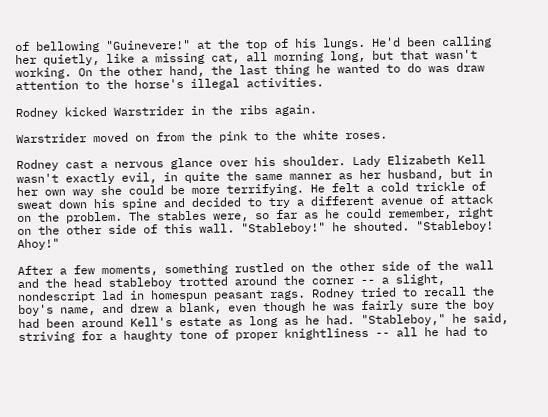of bellowing "Guinevere!" at the top of his lungs. He'd been calling her quietly, like a missing cat, all morning long, but that wasn't working. On the other hand, the last thing he wanted to do was draw attention to the horse's illegal activities.

Rodney kicked Warstrider in the ribs again.

Warstrider moved on from the pink to the white roses.

Rodney cast a nervous glance over his shoulder. Lady Elizabeth Kell wasn't exactly evil, in quite the same manner as her husband, but in her own way she could be more terrifying. He felt a cold trickle of sweat down his spine and decided to try a different avenue of attack on the problem. The stables were, so far as he could remember, right on the other side of this wall. "Stableboy!" he shouted. "Stableboy! Ahoy!"

After a few moments, something rustled on the other side of the wall and the head stableboy trotted around the corner -- a slight, nondescript lad in homespun peasant rags. Rodney tried to recall the boy's name, and drew a blank, even though he was fairly sure the boy had been around Kell's estate as long as he had. "Stableboy," he said, striving for a haughty tone of proper knightliness -- all he had to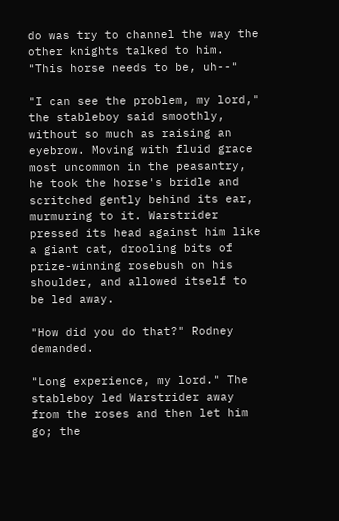do was try to channel the way the other knights talked to him. "This horse needs to be, uh--"

"I can see the problem, my lord," the stableboy said smoothly, without so much as raising an eyebrow. Moving with fluid grace most uncommon in the peasantry, he took the horse's bridle and scritched gently behind its ear, murmuring to it. Warstrider pressed its head against him like a giant cat, drooling bits of prize-winning rosebush on his shoulder, and allowed itself to be led away.

"How did you do that?" Rodney demanded.

"Long experience, my lord." The stableboy led Warstrider away from the roses and then let him go; the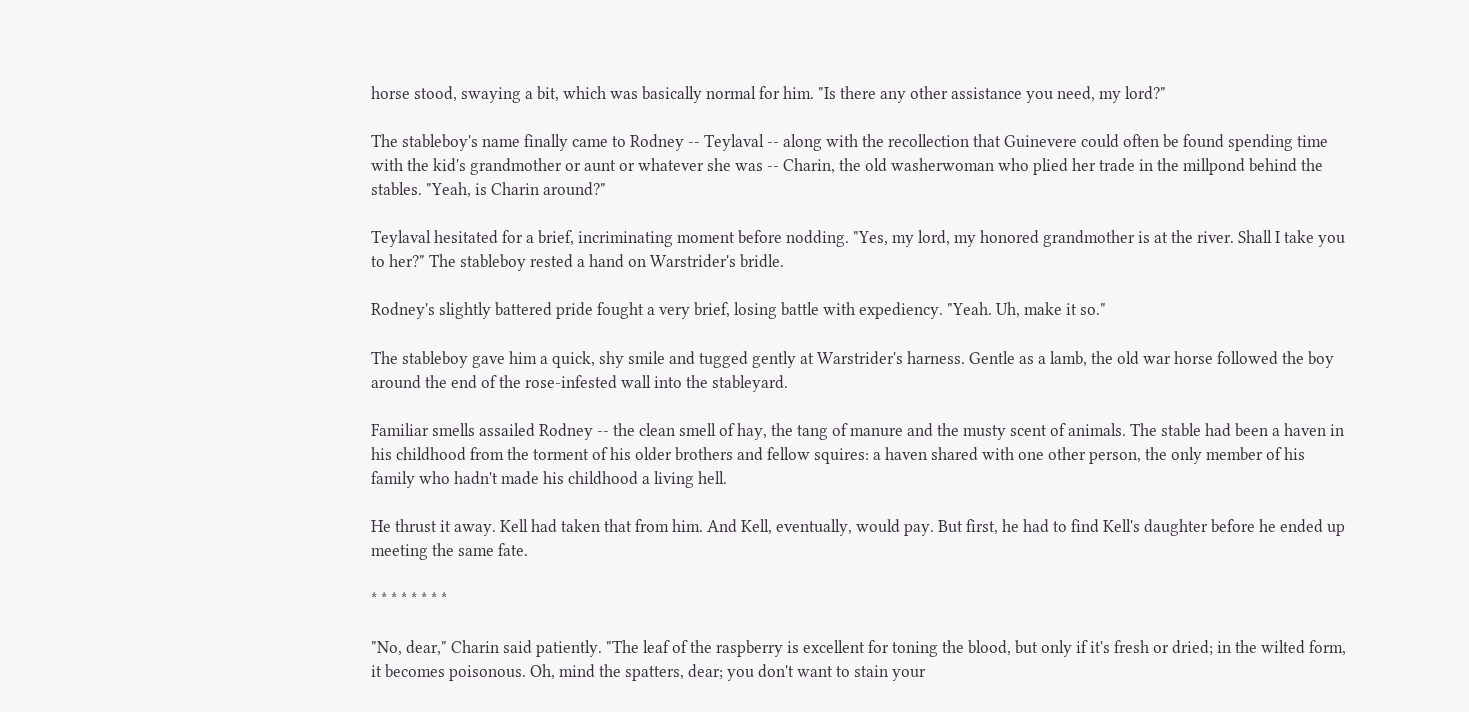horse stood, swaying a bit, which was basically normal for him. "Is there any other assistance you need, my lord?"

The stableboy's name finally came to Rodney -- Teylaval -- along with the recollection that Guinevere could often be found spending time with the kid's grandmother or aunt or whatever she was -- Charin, the old washerwoman who plied her trade in the millpond behind the stables. "Yeah, is Charin around?"

Teylaval hesitated for a brief, incriminating moment before nodding. "Yes, my lord, my honored grandmother is at the river. Shall I take you to her?" The stableboy rested a hand on Warstrider's bridle.

Rodney's slightly battered pride fought a very brief, losing battle with expediency. "Yeah. Uh, make it so."

The stableboy gave him a quick, shy smile and tugged gently at Warstrider's harness. Gentle as a lamb, the old war horse followed the boy around the end of the rose-infested wall into the stableyard.

Familiar smells assailed Rodney -- the clean smell of hay, the tang of manure and the musty scent of animals. The stable had been a haven in his childhood from the torment of his older brothers and fellow squires: a haven shared with one other person, the only member of his family who hadn't made his childhood a living hell.

He thrust it away. Kell had taken that from him. And Kell, eventually, would pay. But first, he had to find Kell's daughter before he ended up meeting the same fate.

* * * * * * * *

"No, dear," Charin said patiently. "The leaf of the raspberry is excellent for toning the blood, but only if it's fresh or dried; in the wilted form, it becomes poisonous. Oh, mind the spatters, dear; you don't want to stain your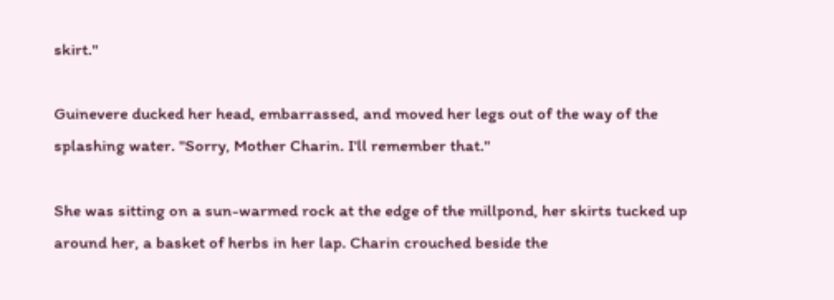skirt."

Guinevere ducked her head, embarrassed, and moved her legs out of the way of the splashing water. "Sorry, Mother Charin. I'll remember that."

She was sitting on a sun-warmed rock at the edge of the millpond, her skirts tucked up around her, a basket of herbs in her lap. Charin crouched beside the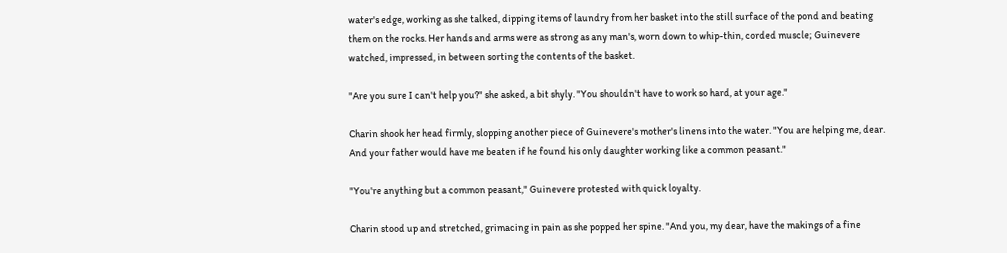water's edge, working as she talked, dipping items of laundry from her basket into the still surface of the pond and beating them on the rocks. Her hands and arms were as strong as any man's, worn down to whip-thin, corded muscle; Guinevere watched, impressed, in between sorting the contents of the basket.

"Are you sure I can't help you?" she asked, a bit shyly. "You shouldn't have to work so hard, at your age."

Charin shook her head firmly, slopping another piece of Guinevere's mother's linens into the water. "You are helping me, dear. And your father would have me beaten if he found his only daughter working like a common peasant."

"You're anything but a common peasant," Guinevere protested with quick loyalty.

Charin stood up and stretched, grimacing in pain as she popped her spine. "And you, my dear, have the makings of a fine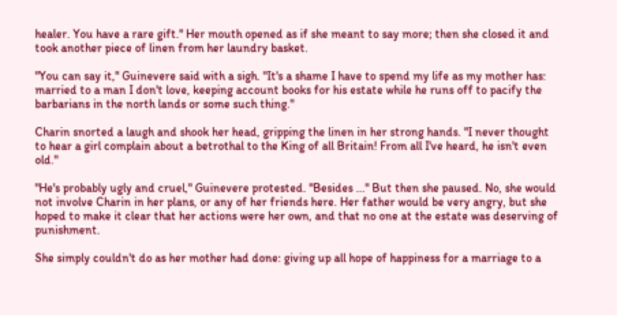healer. You have a rare gift." Her mouth opened as if she meant to say more; then she closed it and took another piece of linen from her laundry basket.

"You can say it," Guinevere said with a sigh. "It's a shame I have to spend my life as my mother has: married to a man I don't love, keeping account books for his estate while he runs off to pacify the barbarians in the north lands or some such thing."

Charin snorted a laugh and shook her head, gripping the linen in her strong hands. "I never thought to hear a girl complain about a betrothal to the King of all Britain! From all I've heard, he isn't even old."

"He's probably ugly and cruel," Guinevere protested. "Besides ..." But then she paused. No, she would not involve Charin in her plans, or any of her friends here. Her father would be very angry, but she hoped to make it clear that her actions were her own, and that no one at the estate was deserving of punishment.

She simply couldn't do as her mother had done: giving up all hope of happiness for a marriage to a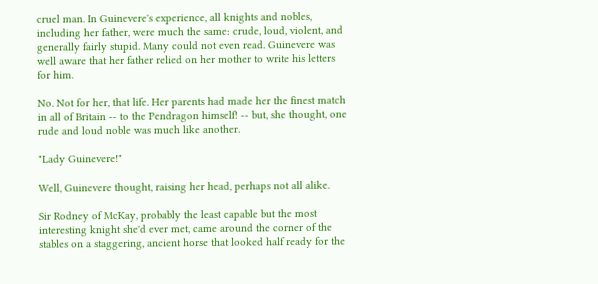cruel man. In Guinevere's experience, all knights and nobles, including her father, were much the same: crude, loud, violent, and generally fairly stupid. Many could not even read. Guinevere was well aware that her father relied on her mother to write his letters for him.

No. Not for her, that life. Her parents had made her the finest match in all of Britain -- to the Pendragon himself! -- but, she thought, one rude and loud noble was much like another.

"Lady Guinevere!"

Well, Guinevere thought, raising her head, perhaps not all alike.

Sir Rodney of McKay, probably the least capable but the most interesting knight she'd ever met, came around the corner of the stables on a staggering, ancient horse that looked half ready for the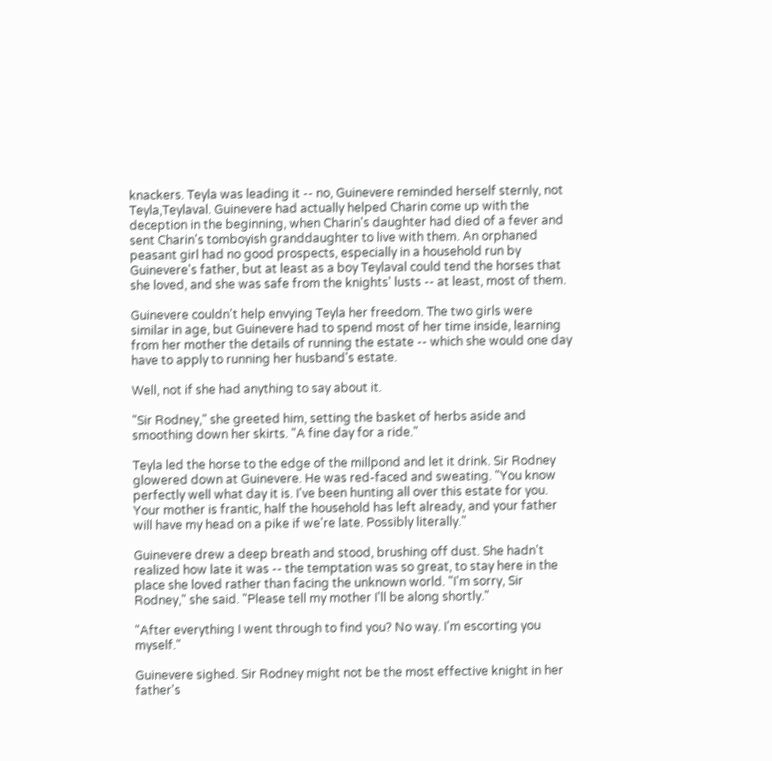knackers. Teyla was leading it -- no, Guinevere reminded herself sternly, not Teyla,Teylaval. Guinevere had actually helped Charin come up with the deception in the beginning, when Charin's daughter had died of a fever and sent Charin's tomboyish granddaughter to live with them. An orphaned peasant girl had no good prospects, especially in a household run by Guinevere's father, but at least as a boy Teylaval could tend the horses that she loved, and she was safe from the knights' lusts -- at least, most of them.

Guinevere couldn't help envying Teyla her freedom. The two girls were similar in age, but Guinevere had to spend most of her time inside, learning from her mother the details of running the estate -- which she would one day have to apply to running her husband's estate.

Well, not if she had anything to say about it.

"Sir Rodney," she greeted him, setting the basket of herbs aside and smoothing down her skirts. "A fine day for a ride."

Teyla led the horse to the edge of the millpond and let it drink. Sir Rodney glowered down at Guinevere. He was red-faced and sweating. "You know perfectly well what day it is. I've been hunting all over this estate for you. Your mother is frantic, half the household has left already, and your father will have my head on a pike if we're late. Possibly literally."

Guinevere drew a deep breath and stood, brushing off dust. She hadn't realized how late it was -- the temptation was so great, to stay here in the place she loved rather than facing the unknown world. "I'm sorry, Sir Rodney," she said. "Please tell my mother I'll be along shortly."

"After everything I went through to find you? No way. I'm escorting you myself."

Guinevere sighed. Sir Rodney might not be the most effective knight in her father's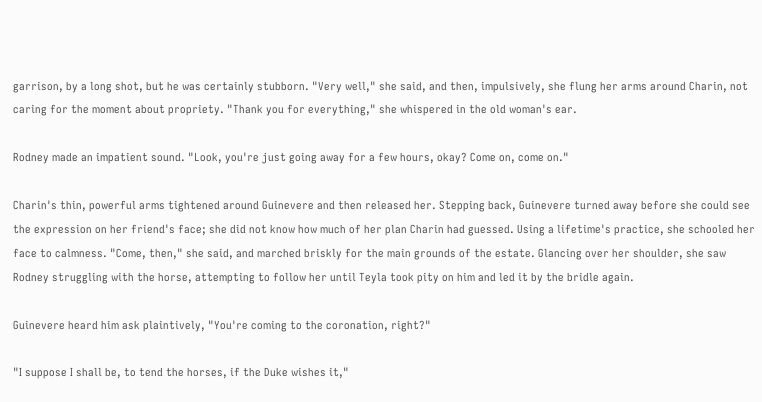garrison, by a long shot, but he was certainly stubborn. "Very well," she said, and then, impulsively, she flung her arms around Charin, not caring for the moment about propriety. "Thank you for everything," she whispered in the old woman's ear.

Rodney made an impatient sound. "Look, you're just going away for a few hours, okay? Come on, come on."

Charin's thin, powerful arms tightened around Guinevere and then released her. Stepping back, Guinevere turned away before she could see the expression on her friend's face; she did not know how much of her plan Charin had guessed. Using a lifetime's practice, she schooled her face to calmness. "Come, then," she said, and marched briskly for the main grounds of the estate. Glancing over her shoulder, she saw Rodney struggling with the horse, attempting to follow her until Teyla took pity on him and led it by the bridle again.

Guinevere heard him ask plaintively, "You're coming to the coronation, right?"

"I suppose I shall be, to tend the horses, if the Duke wishes it,"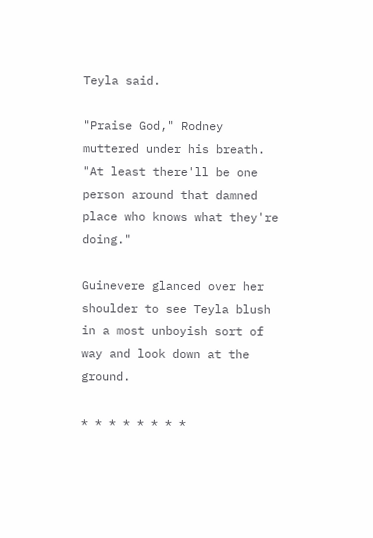Teyla said.

"Praise God," Rodney muttered under his breath. "At least there'll be one person around that damned place who knows what they're doing."

Guinevere glanced over her shoulder to see Teyla blush in a most unboyish sort of way and look down at the ground.

* * * * * * * *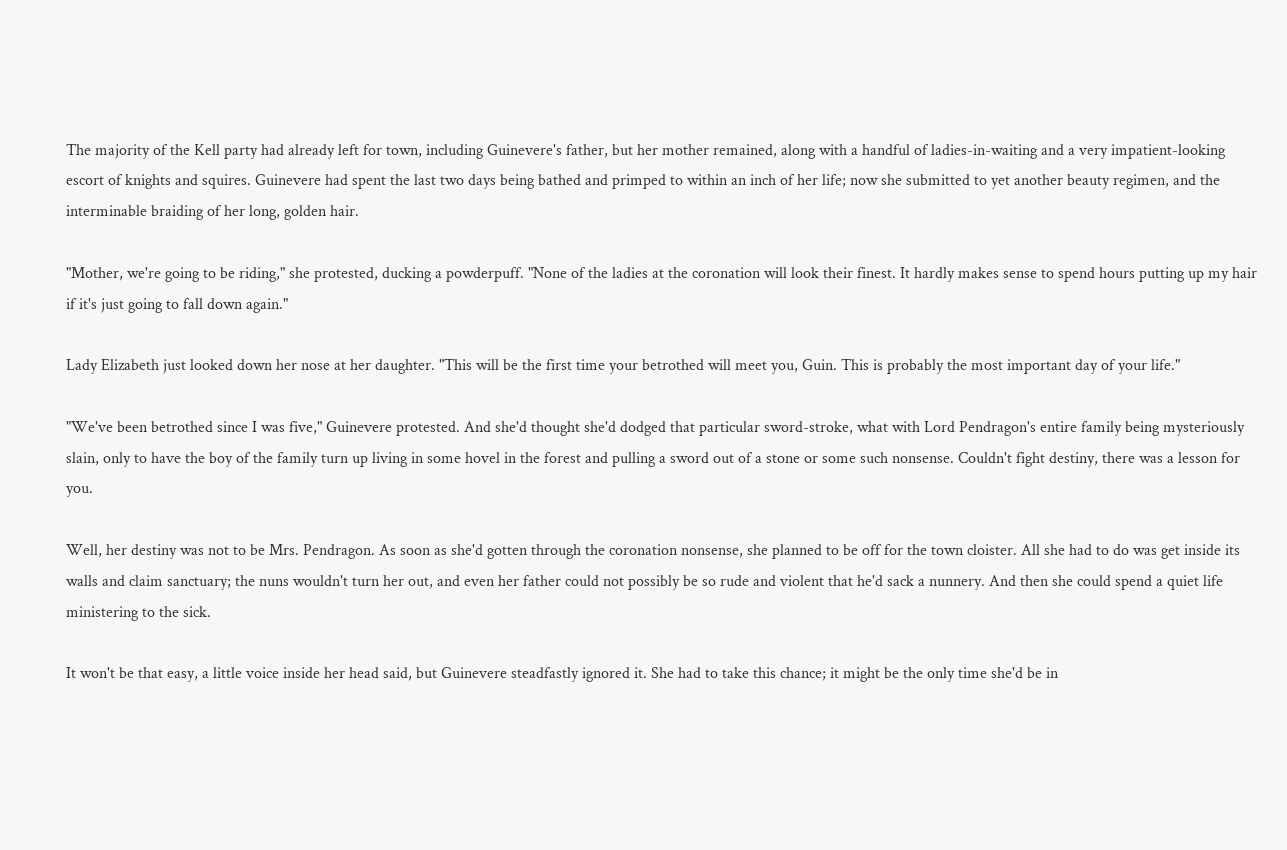The majority of the Kell party had already left for town, including Guinevere's father, but her mother remained, along with a handful of ladies-in-waiting and a very impatient-looking escort of knights and squires. Guinevere had spent the last two days being bathed and primped to within an inch of her life; now she submitted to yet another beauty regimen, and the interminable braiding of her long, golden hair.

"Mother, we're going to be riding," she protested, ducking a powderpuff. "None of the ladies at the coronation will look their finest. It hardly makes sense to spend hours putting up my hair if it's just going to fall down again."

Lady Elizabeth just looked down her nose at her daughter. "This will be the first time your betrothed will meet you, Guin. This is probably the most important day of your life."

"We've been betrothed since I was five," Guinevere protested. And she'd thought she'd dodged that particular sword-stroke, what with Lord Pendragon's entire family being mysteriously slain, only to have the boy of the family turn up living in some hovel in the forest and pulling a sword out of a stone or some such nonsense. Couldn't fight destiny, there was a lesson for you.

Well, her destiny was not to be Mrs. Pendragon. As soon as she'd gotten through the coronation nonsense, she planned to be off for the town cloister. All she had to do was get inside its walls and claim sanctuary; the nuns wouldn't turn her out, and even her father could not possibly be so rude and violent that he'd sack a nunnery. And then she could spend a quiet life ministering to the sick.

It won't be that easy, a little voice inside her head said, but Guinevere steadfastly ignored it. She had to take this chance; it might be the only time she'd be in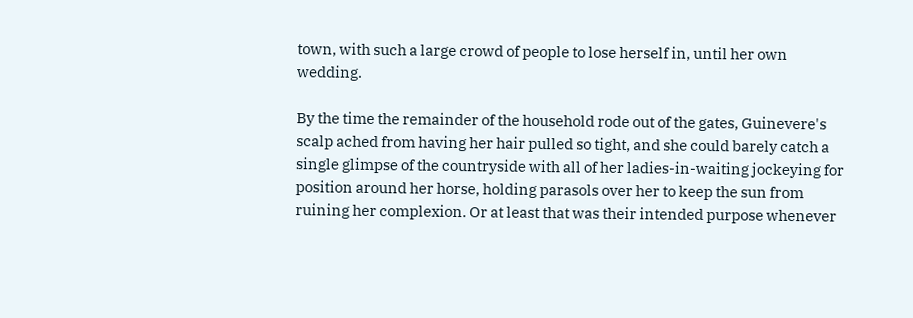town, with such a large crowd of people to lose herself in, until her own wedding.

By the time the remainder of the household rode out of the gates, Guinevere's scalp ached from having her hair pulled so tight, and she could barely catch a single glimpse of the countryside with all of her ladies-in-waiting jockeying for position around her horse, holding parasols over her to keep the sun from ruining her complexion. Or at least that was their intended purpose whenever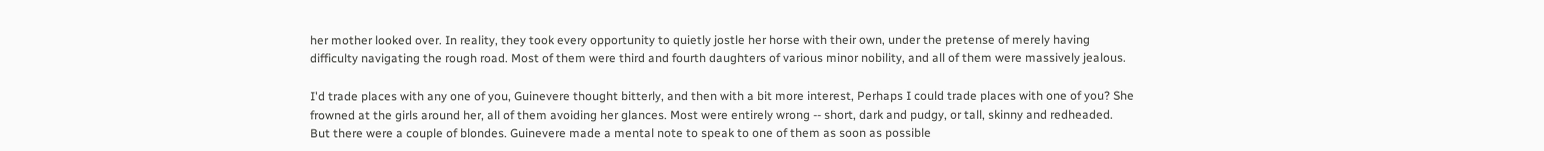her mother looked over. In reality, they took every opportunity to quietly jostle her horse with their own, under the pretense of merely having difficulty navigating the rough road. Most of them were third and fourth daughters of various minor nobility, and all of them were massively jealous.

I'd trade places with any one of you, Guinevere thought bitterly, and then with a bit more interest, Perhaps I could trade places with one of you? She frowned at the girls around her, all of them avoiding her glances. Most were entirely wrong -- short, dark and pudgy, or tall, skinny and redheaded. But there were a couple of blondes. Guinevere made a mental note to speak to one of them as soon as possible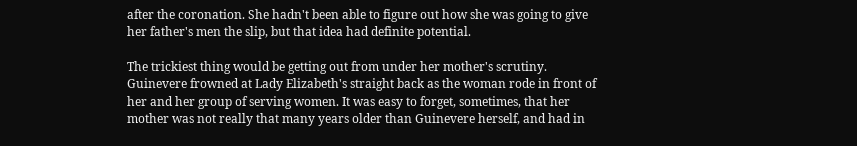after the coronation. She hadn't been able to figure out how she was going to give her father's men the slip, but that idea had definite potential.

The trickiest thing would be getting out from under her mother's scrutiny. Guinevere frowned at Lady Elizabeth's straight back as the woman rode in front of her and her group of serving women. It was easy to forget, sometimes, that her mother was not really that many years older than Guinevere herself, and had in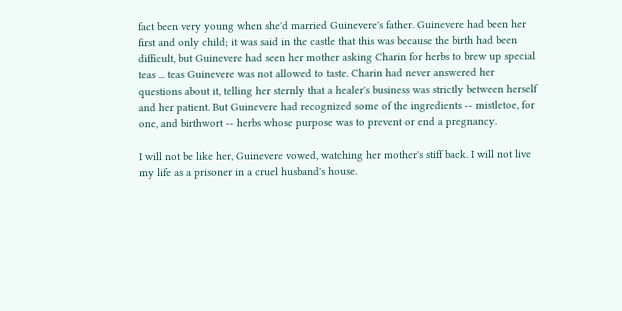fact been very young when she'd married Guinevere's father. Guinevere had been her first and only child; it was said in the castle that this was because the birth had been difficult, but Guinevere had seen her mother asking Charin for herbs to brew up special teas ... teas Guinevere was not allowed to taste. Charin had never answered her questions about it, telling her sternly that a healer's business was strictly between herself and her patient. But Guinevere had recognized some of the ingredients -- mistletoe, for one, and birthwort -- herbs whose purpose was to prevent or end a pregnancy.

I will not be like her, Guinevere vowed, watching her mother's stiff back. I will not live my life as a prisoner in a cruel husband's house.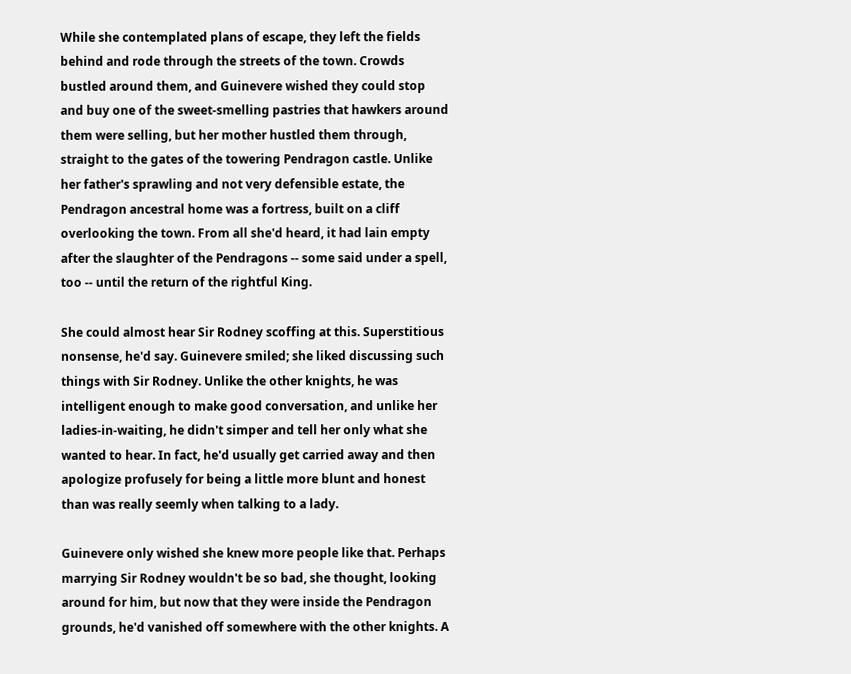While she contemplated plans of escape, they left the fields behind and rode through the streets of the town. Crowds bustled around them, and Guinevere wished they could stop and buy one of the sweet-smelling pastries that hawkers around them were selling, but her mother hustled them through, straight to the gates of the towering Pendragon castle. Unlike her father's sprawling and not very defensible estate, the Pendragon ancestral home was a fortress, built on a cliff overlooking the town. From all she'd heard, it had lain empty after the slaughter of the Pendragons -- some said under a spell, too -- until the return of the rightful King.

She could almost hear Sir Rodney scoffing at this. Superstitious nonsense, he'd say. Guinevere smiled; she liked discussing such things with Sir Rodney. Unlike the other knights, he was intelligent enough to make good conversation, and unlike her ladies-in-waiting, he didn't simper and tell her only what she wanted to hear. In fact, he'd usually get carried away and then apologize profusely for being a little more blunt and honest than was really seemly when talking to a lady.

Guinevere only wished she knew more people like that. Perhaps marrying Sir Rodney wouldn't be so bad, she thought, looking around for him, but now that they were inside the Pendragon grounds, he'd vanished off somewhere with the other knights. A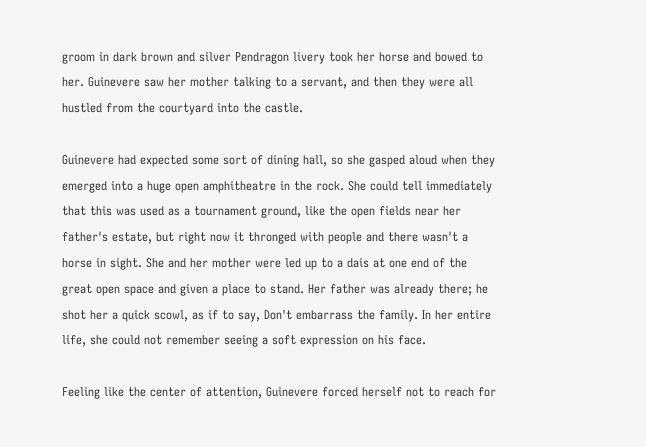groom in dark brown and silver Pendragon livery took her horse and bowed to her. Guinevere saw her mother talking to a servant, and then they were all hustled from the courtyard into the castle.

Guinevere had expected some sort of dining hall, so she gasped aloud when they emerged into a huge open amphitheatre in the rock. She could tell immediately that this was used as a tournament ground, like the open fields near her father's estate, but right now it thronged with people and there wasn't a horse in sight. She and her mother were led up to a dais at one end of the great open space and given a place to stand. Her father was already there; he shot her a quick scowl, as if to say, Don't embarrass the family. In her entire life, she could not remember seeing a soft expression on his face.

Feeling like the center of attention, Guinevere forced herself not to reach for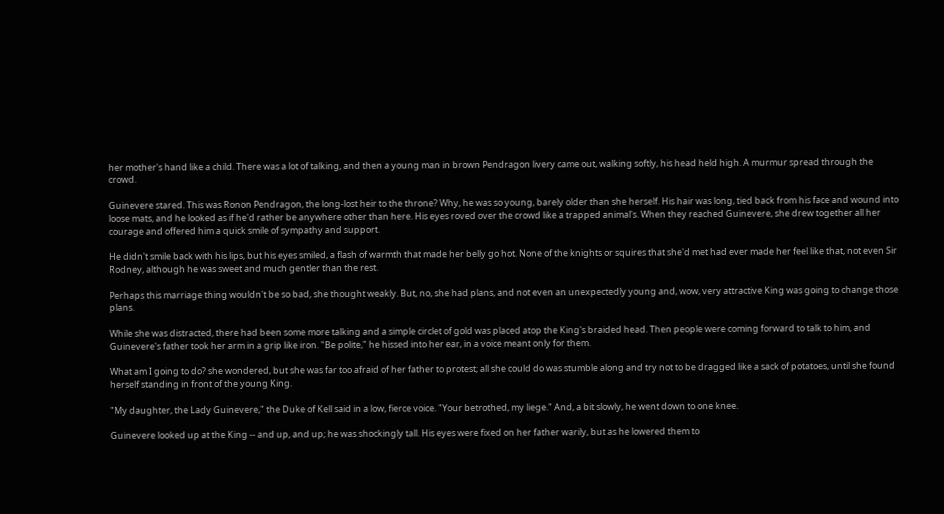her mother's hand like a child. There was a lot of talking, and then a young man in brown Pendragon livery came out, walking softly, his head held high. A murmur spread through the crowd.

Guinevere stared. This was Ronon Pendragon, the long-lost heir to the throne? Why, he was so young, barely older than she herself. His hair was long, tied back from his face and wound into loose mats, and he looked as if he'd rather be anywhere other than here. His eyes roved over the crowd like a trapped animal's. When they reached Guinevere, she drew together all her courage and offered him a quick smile of sympathy and support.

He didn't smile back with his lips, but his eyes smiled, a flash of warmth that made her belly go hot. None of the knights or squires that she'd met had ever made her feel like that, not even Sir Rodney, although he was sweet and much gentler than the rest.

Perhaps this marriage thing wouldn't be so bad, she thought weakly. But, no, she had plans, and not even an unexpectedly young and, wow, very attractive King was going to change those plans.

While she was distracted, there had been some more talking and a simple circlet of gold was placed atop the King's braided head. Then people were coming forward to talk to him, and Guinevere's father took her arm in a grip like iron. "Be polite," he hissed into her ear, in a voice meant only for them.

What am I going to do? she wondered, but she was far too afraid of her father to protest; all she could do was stumble along and try not to be dragged like a sack of potatoes, until she found herself standing in front of the young King.

"My daughter, the Lady Guinevere," the Duke of Kell said in a low, fierce voice. "Your betrothed, my liege." And, a bit slowly, he went down to one knee.

Guinevere looked up at the King -- and up, and up; he was shockingly tall. His eyes were fixed on her father warily, but as he lowered them to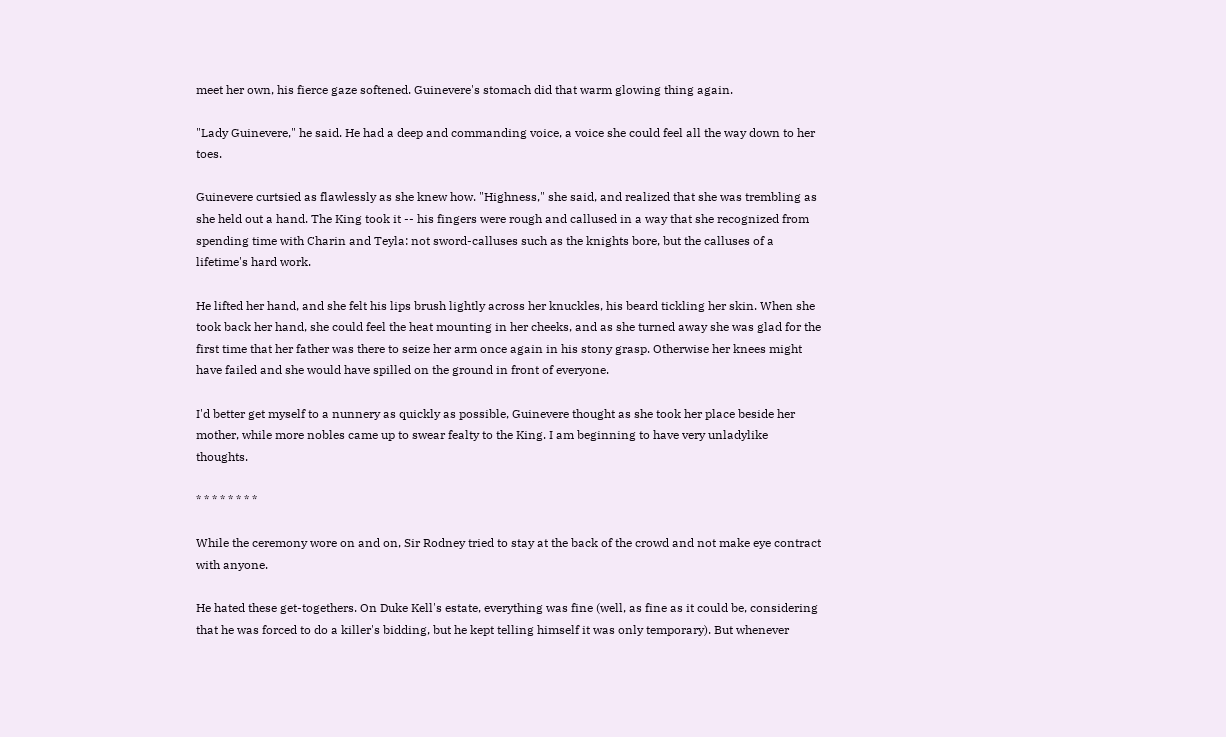meet her own, his fierce gaze softened. Guinevere's stomach did that warm glowing thing again.

"Lady Guinevere," he said. He had a deep and commanding voice, a voice she could feel all the way down to her toes.

Guinevere curtsied as flawlessly as she knew how. "Highness," she said, and realized that she was trembling as she held out a hand. The King took it -- his fingers were rough and callused in a way that she recognized from spending time with Charin and Teyla: not sword-calluses such as the knights bore, but the calluses of a lifetime's hard work.

He lifted her hand, and she felt his lips brush lightly across her knuckles, his beard tickling her skin. When she took back her hand, she could feel the heat mounting in her cheeks, and as she turned away she was glad for the first time that her father was there to seize her arm once again in his stony grasp. Otherwise her knees might have failed and she would have spilled on the ground in front of everyone.

I'd better get myself to a nunnery as quickly as possible, Guinevere thought as she took her place beside her mother, while more nobles came up to swear fealty to the King. I am beginning to have very unladylike thoughts.

* * * * * * * *

While the ceremony wore on and on, Sir Rodney tried to stay at the back of the crowd and not make eye contract with anyone.

He hated these get-togethers. On Duke Kell's estate, everything was fine (well, as fine as it could be, considering that he was forced to do a killer's bidding, but he kept telling himself it was only temporary). But whenever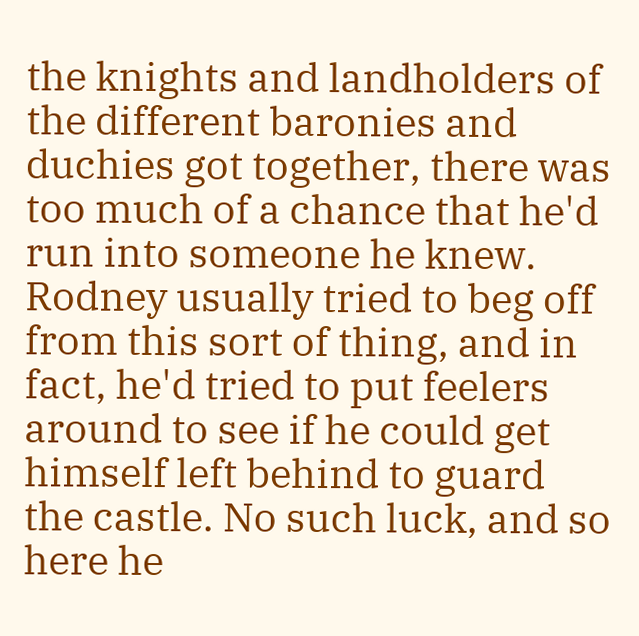the knights and landholders of the different baronies and duchies got together, there was too much of a chance that he'd run into someone he knew. Rodney usually tried to beg off from this sort of thing, and in fact, he'd tried to put feelers around to see if he could get himself left behind to guard the castle. No such luck, and so here he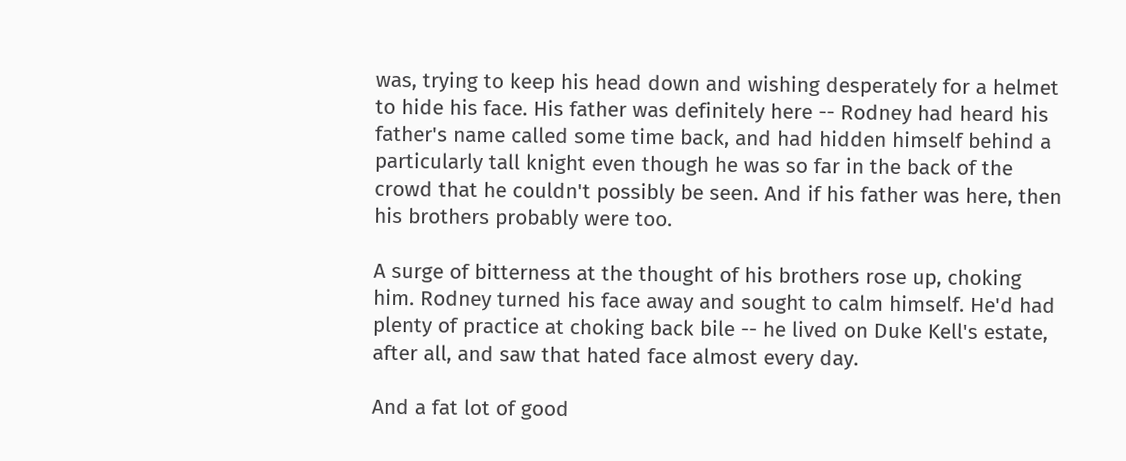was, trying to keep his head down and wishing desperately for a helmet to hide his face. His father was definitely here -- Rodney had heard his father's name called some time back, and had hidden himself behind a particularly tall knight even though he was so far in the back of the crowd that he couldn't possibly be seen. And if his father was here, then his brothers probably were too.

A surge of bitterness at the thought of his brothers rose up, choking him. Rodney turned his face away and sought to calm himself. He'd had plenty of practice at choking back bile -- he lived on Duke Kell's estate, after all, and saw that hated face almost every day.

And a fat lot of good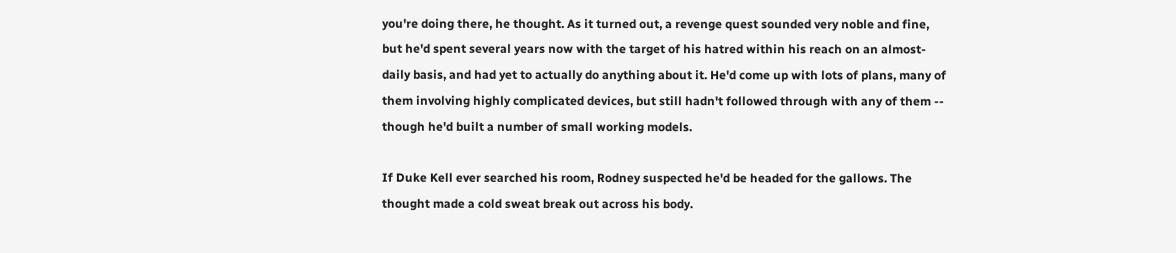you're doing there, he thought. As it turned out, a revenge quest sounded very noble and fine, but he'd spent several years now with the target of his hatred within his reach on an almost-daily basis, and had yet to actually do anything about it. He'd come up with lots of plans, many of them involving highly complicated devices, but still hadn't followed through with any of them -- though he'd built a number of small working models.

If Duke Kell ever searched his room, Rodney suspected he'd be headed for the gallows. The thought made a cold sweat break out across his body.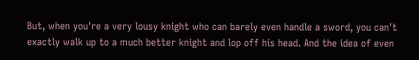But, when you're a very lousy knight who can barely even handle a sword, you can't exactly walk up to a much better knight and lop off his head. And the idea of even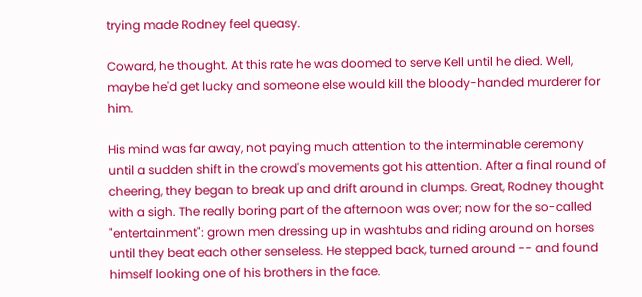trying made Rodney feel queasy.

Coward, he thought. At this rate he was doomed to serve Kell until he died. Well, maybe he'd get lucky and someone else would kill the bloody-handed murderer for him.

His mind was far away, not paying much attention to the interminable ceremony until a sudden shift in the crowd's movements got his attention. After a final round of cheering, they began to break up and drift around in clumps. Great, Rodney thought with a sigh. The really boring part of the afternoon was over; now for the so-called "entertainment": grown men dressing up in washtubs and riding around on horses until they beat each other senseless. He stepped back, turned around -- and found himself looking one of his brothers in the face.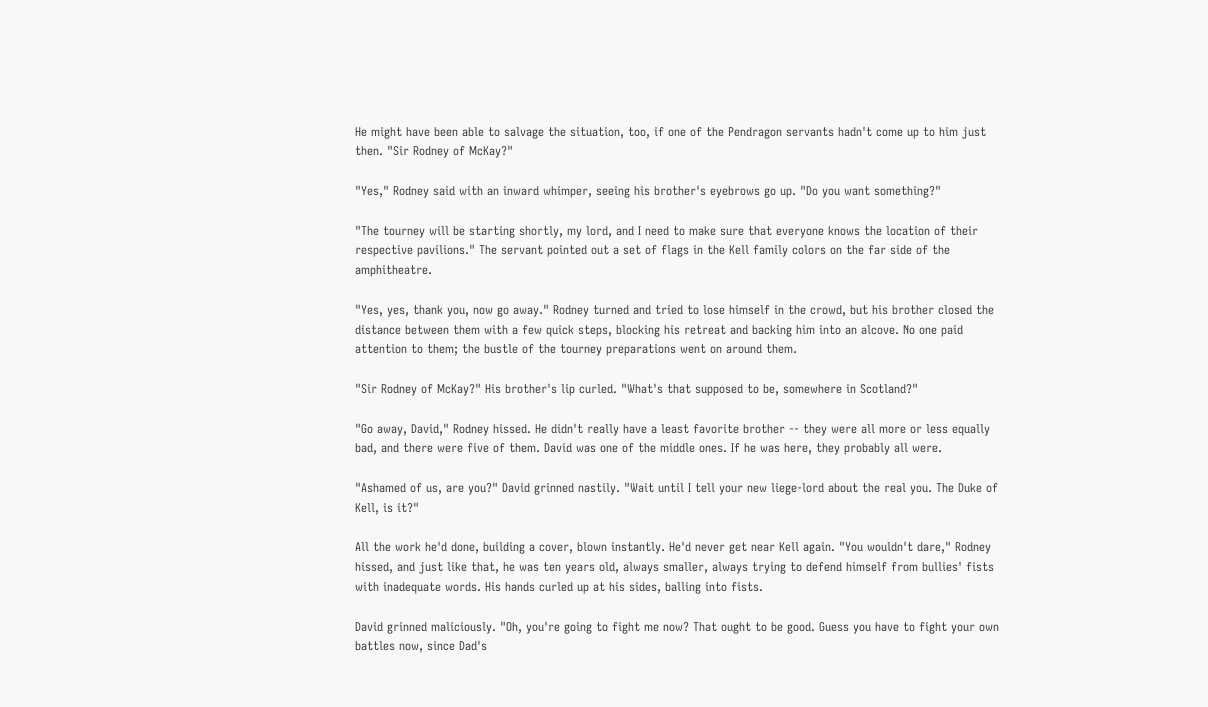He might have been able to salvage the situation, too, if one of the Pendragon servants hadn't come up to him just then. "Sir Rodney of McKay?"

"Yes," Rodney said with an inward whimper, seeing his brother's eyebrows go up. "Do you want something?"

"The tourney will be starting shortly, my lord, and I need to make sure that everyone knows the location of their respective pavilions." The servant pointed out a set of flags in the Kell family colors on the far side of the amphitheatre.

"Yes, yes, thank you, now go away." Rodney turned and tried to lose himself in the crowd, but his brother closed the distance between them with a few quick steps, blocking his retreat and backing him into an alcove. No one paid attention to them; the bustle of the tourney preparations went on around them.

"Sir Rodney of McKay?" His brother's lip curled. "What's that supposed to be, somewhere in Scotland?"

"Go away, David," Rodney hissed. He didn't really have a least favorite brother -- they were all more or less equally bad, and there were five of them. David was one of the middle ones. If he was here, they probably all were.

"Ashamed of us, are you?" David grinned nastily. "Wait until I tell your new liege-lord about the real you. The Duke of Kell, is it?"

All the work he'd done, building a cover, blown instantly. He'd never get near Kell again. "You wouldn't dare," Rodney hissed, and just like that, he was ten years old, always smaller, always trying to defend himself from bullies' fists with inadequate words. His hands curled up at his sides, balling into fists.

David grinned maliciously. "Oh, you're going to fight me now? That ought to be good. Guess you have to fight your own battles now, since Dad's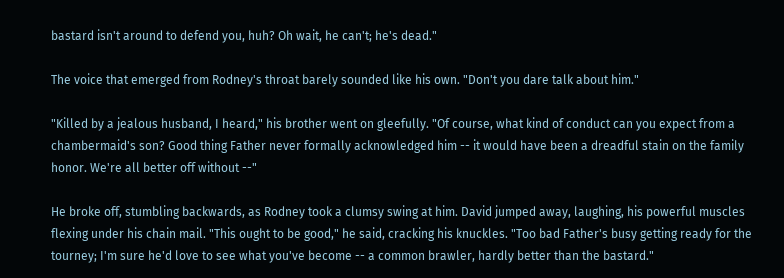bastard isn't around to defend you, huh? Oh wait, he can't; he's dead."

The voice that emerged from Rodney's throat barely sounded like his own. "Don't you dare talk about him."

"Killed by a jealous husband, I heard," his brother went on gleefully. "Of course, what kind of conduct can you expect from a chambermaid's son? Good thing Father never formally acknowledged him -- it would have been a dreadful stain on the family honor. We're all better off without --"

He broke off, stumbling backwards, as Rodney took a clumsy swing at him. David jumped away, laughing, his powerful muscles flexing under his chain mail. "This ought to be good," he said, cracking his knuckles. "Too bad Father's busy getting ready for the tourney; I'm sure he'd love to see what you've become -- a common brawler, hardly better than the bastard."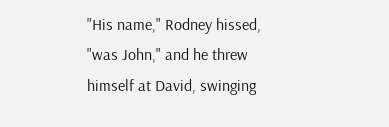"His name," Rodney hissed, "was John," and he threw himself at David, swinging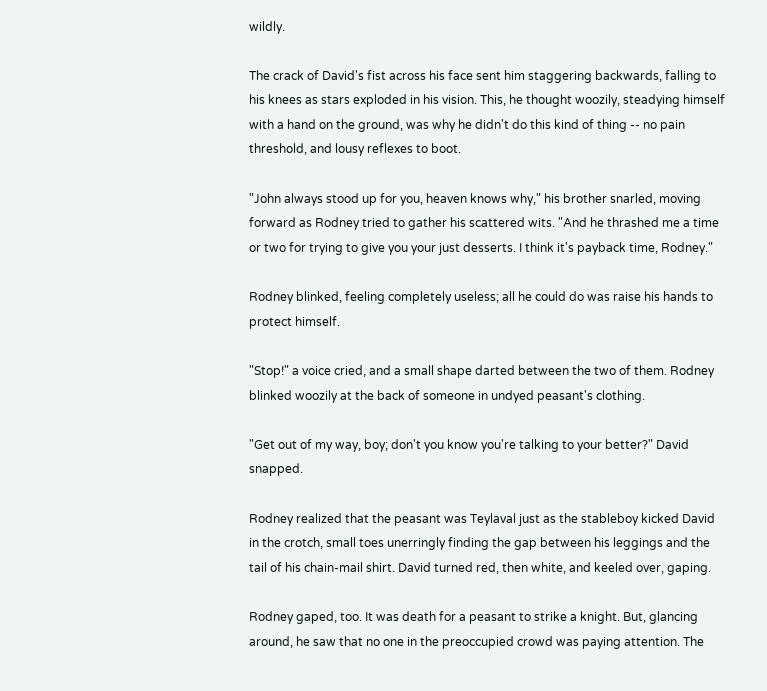wildly.

The crack of David's fist across his face sent him staggering backwards, falling to his knees as stars exploded in his vision. This, he thought woozily, steadying himself with a hand on the ground, was why he didn't do this kind of thing -- no pain threshold, and lousy reflexes to boot.

"John always stood up for you, heaven knows why," his brother snarled, moving forward as Rodney tried to gather his scattered wits. "And he thrashed me a time or two for trying to give you your just desserts. I think it's payback time, Rodney."

Rodney blinked, feeling completely useless; all he could do was raise his hands to protect himself.

"Stop!" a voice cried, and a small shape darted between the two of them. Rodney blinked woozily at the back of someone in undyed peasant's clothing.

"Get out of my way, boy; don't you know you're talking to your better?" David snapped.

Rodney realized that the peasant was Teylaval just as the stableboy kicked David in the crotch, small toes unerringly finding the gap between his leggings and the tail of his chain-mail shirt. David turned red, then white, and keeled over, gaping.

Rodney gaped, too. It was death for a peasant to strike a knight. But, glancing around, he saw that no one in the preoccupied crowd was paying attention. The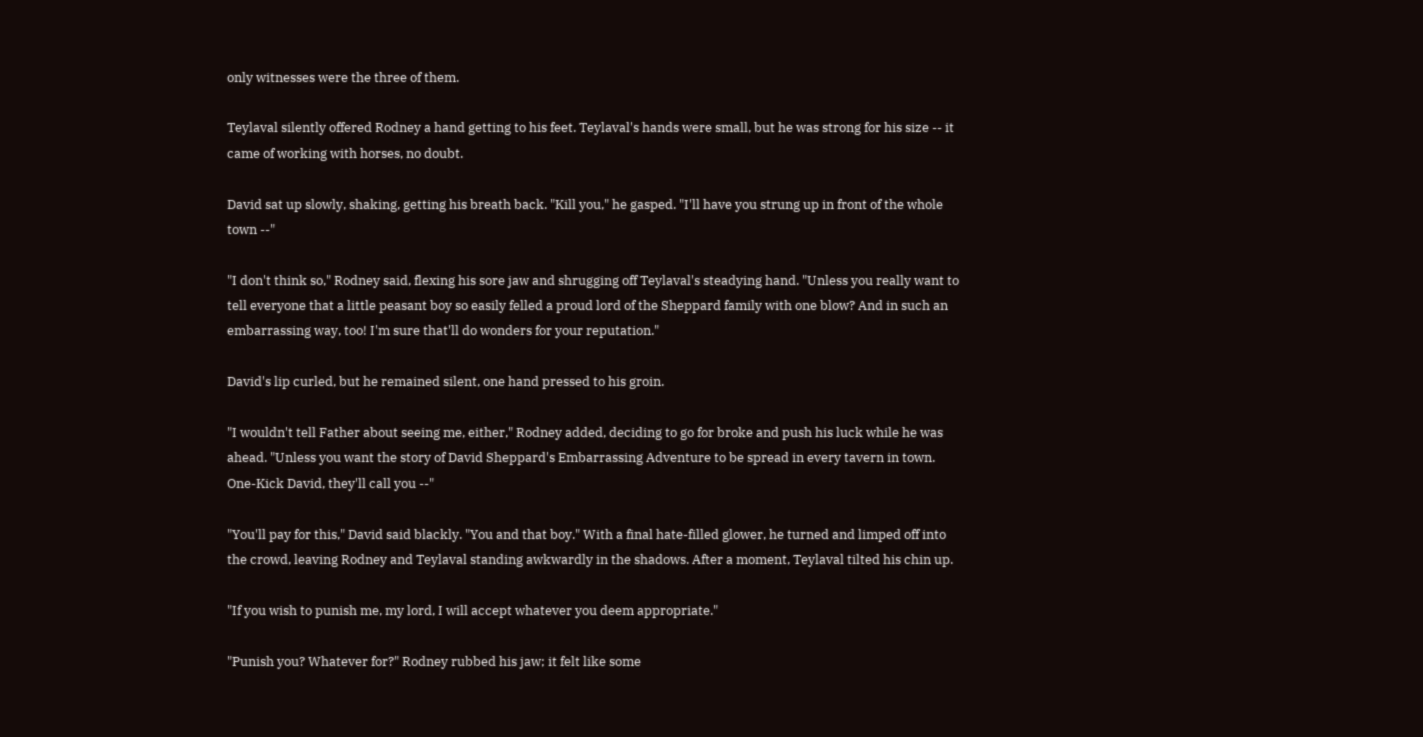only witnesses were the three of them.

Teylaval silently offered Rodney a hand getting to his feet. Teylaval's hands were small, but he was strong for his size -- it came of working with horses, no doubt.

David sat up slowly, shaking, getting his breath back. "Kill you," he gasped. "I'll have you strung up in front of the whole town --"

"I don't think so," Rodney said, flexing his sore jaw and shrugging off Teylaval's steadying hand. "Unless you really want to tell everyone that a little peasant boy so easily felled a proud lord of the Sheppard family with one blow? And in such an embarrassing way, too! I'm sure that'll do wonders for your reputation."

David's lip curled, but he remained silent, one hand pressed to his groin.

"I wouldn't tell Father about seeing me, either," Rodney added, deciding to go for broke and push his luck while he was ahead. "Unless you want the story of David Sheppard's Embarrassing Adventure to be spread in every tavern in town. One-Kick David, they'll call you --"

"You'll pay for this," David said blackly. "You and that boy." With a final hate-filled glower, he turned and limped off into the crowd, leaving Rodney and Teylaval standing awkwardly in the shadows. After a moment, Teylaval tilted his chin up.

"If you wish to punish me, my lord, I will accept whatever you deem appropriate."

"Punish you? Whatever for?" Rodney rubbed his jaw; it felt like some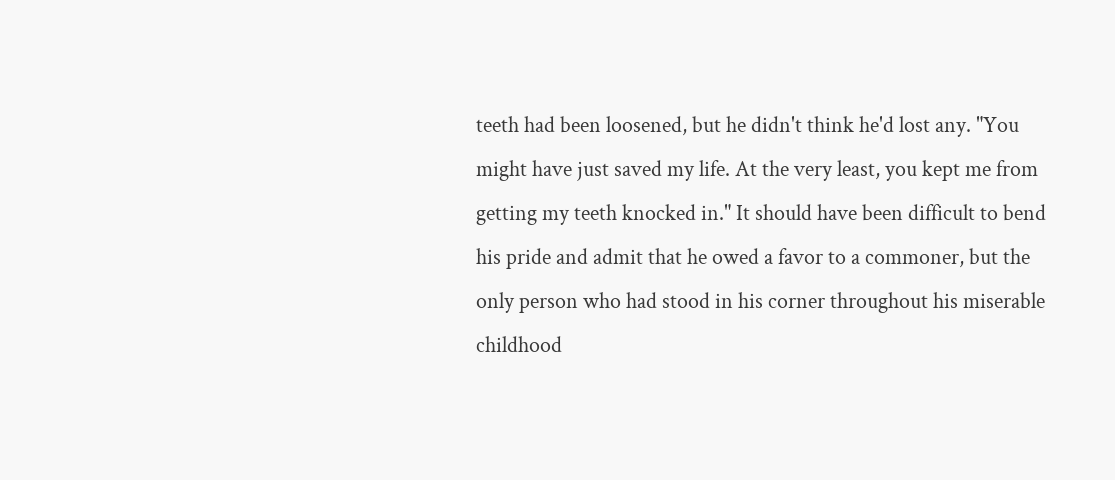teeth had been loosened, but he didn't think he'd lost any. "You might have just saved my life. At the very least, you kept me from getting my teeth knocked in." It should have been difficult to bend his pride and admit that he owed a favor to a commoner, but the only person who had stood in his corner throughout his miserable childhood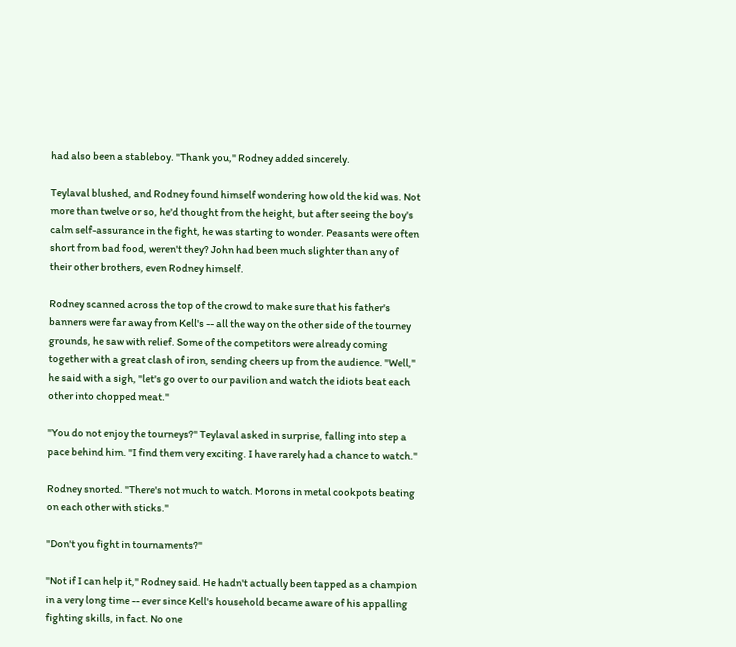had also been a stableboy. "Thank you," Rodney added sincerely.

Teylaval blushed, and Rodney found himself wondering how old the kid was. Not more than twelve or so, he'd thought from the height, but after seeing the boy's calm self-assurance in the fight, he was starting to wonder. Peasants were often short from bad food, weren't they? John had been much slighter than any of their other brothers, even Rodney himself.

Rodney scanned across the top of the crowd to make sure that his father's banners were far away from Kell's -- all the way on the other side of the tourney grounds, he saw with relief. Some of the competitors were already coming together with a great clash of iron, sending cheers up from the audience. "Well," he said with a sigh, "let's go over to our pavilion and watch the idiots beat each other into chopped meat."

"You do not enjoy the tourneys?" Teylaval asked in surprise, falling into step a pace behind him. "I find them very exciting. I have rarely had a chance to watch."

Rodney snorted. "There's not much to watch. Morons in metal cookpots beating on each other with sticks."

"Don't you fight in tournaments?"

"Not if I can help it," Rodney said. He hadn't actually been tapped as a champion in a very long time -- ever since Kell's household became aware of his appalling fighting skills, in fact. No one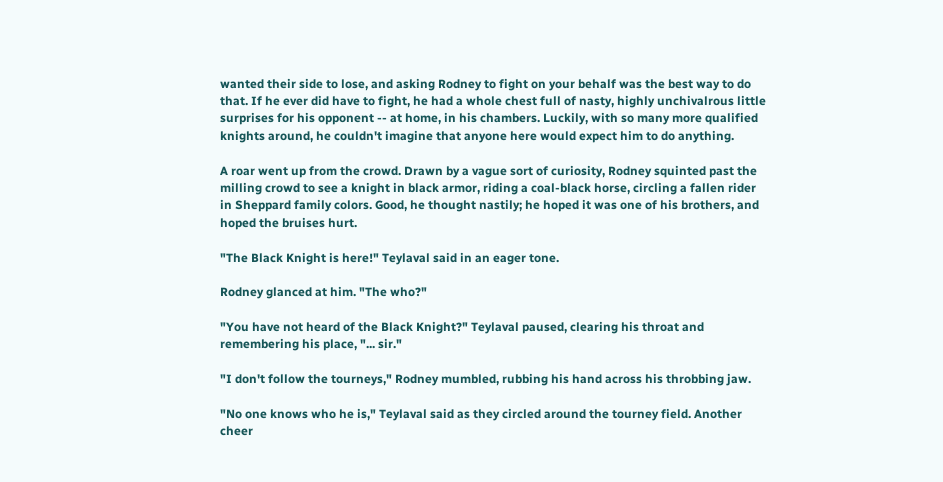wanted their side to lose, and asking Rodney to fight on your behalf was the best way to do that. If he ever did have to fight, he had a whole chest full of nasty, highly unchivalrous little surprises for his opponent -- at home, in his chambers. Luckily, with so many more qualified knights around, he couldn't imagine that anyone here would expect him to do anything.

A roar went up from the crowd. Drawn by a vague sort of curiosity, Rodney squinted past the milling crowd to see a knight in black armor, riding a coal-black horse, circling a fallen rider in Sheppard family colors. Good, he thought nastily; he hoped it was one of his brothers, and hoped the bruises hurt.

"The Black Knight is here!" Teylaval said in an eager tone.

Rodney glanced at him. "The who?"

"You have not heard of the Black Knight?" Teylaval paused, clearing his throat and remembering his place, "... sir."

"I don't follow the tourneys," Rodney mumbled, rubbing his hand across his throbbing jaw.

"No one knows who he is," Teylaval said as they circled around the tourney field. Another cheer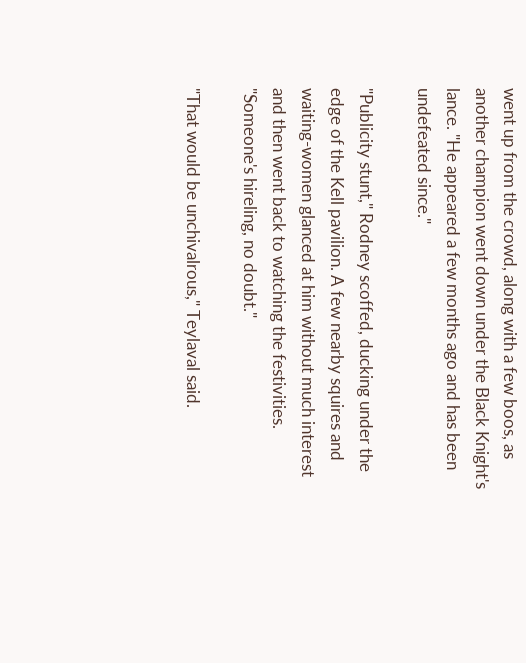went up from the crowd, along with a few boos, as another champion went down under the Black Knight's lance. "He appeared a few months ago and has been undefeated since."

"Publicity stunt," Rodney scoffed, ducking under the edge of the Kell pavilion. A few nearby squires and waiting-women glanced at him without much interest and then went back to watching the festivities. "Someone's hireling, no doubt."

"That would be unchivalrous," Teylaval said.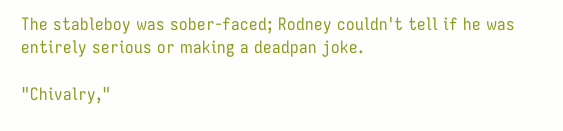The stableboy was sober-faced; Rodney couldn't tell if he was entirely serious or making a deadpan joke.

"Chivalry,"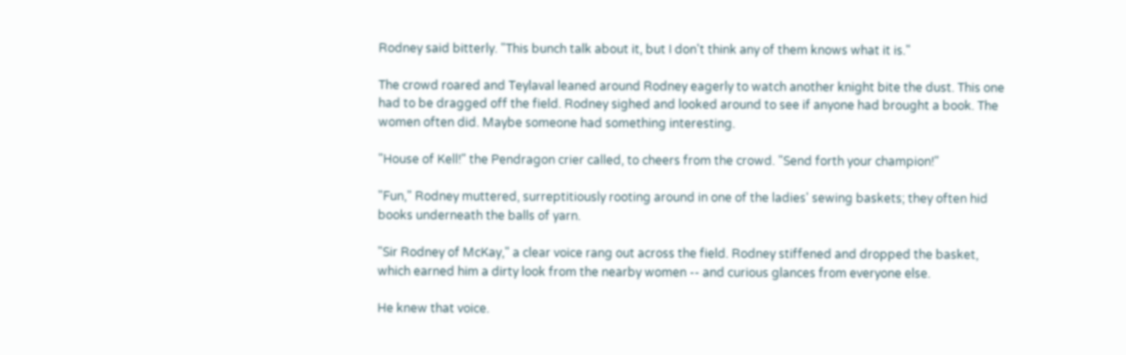Rodney said bitterly. "This bunch talk about it, but I don't think any of them knows what it is."

The crowd roared and Teylaval leaned around Rodney eagerly to watch another knight bite the dust. This one had to be dragged off the field. Rodney sighed and looked around to see if anyone had brought a book. The women often did. Maybe someone had something interesting.

"House of Kell!" the Pendragon crier called, to cheers from the crowd. "Send forth your champion!"

"Fun," Rodney muttered, surreptitiously rooting around in one of the ladies' sewing baskets; they often hid books underneath the balls of yarn.

"Sir Rodney of McKay," a clear voice rang out across the field. Rodney stiffened and dropped the basket, which earned him a dirty look from the nearby women -- and curious glances from everyone else.

He knew that voice.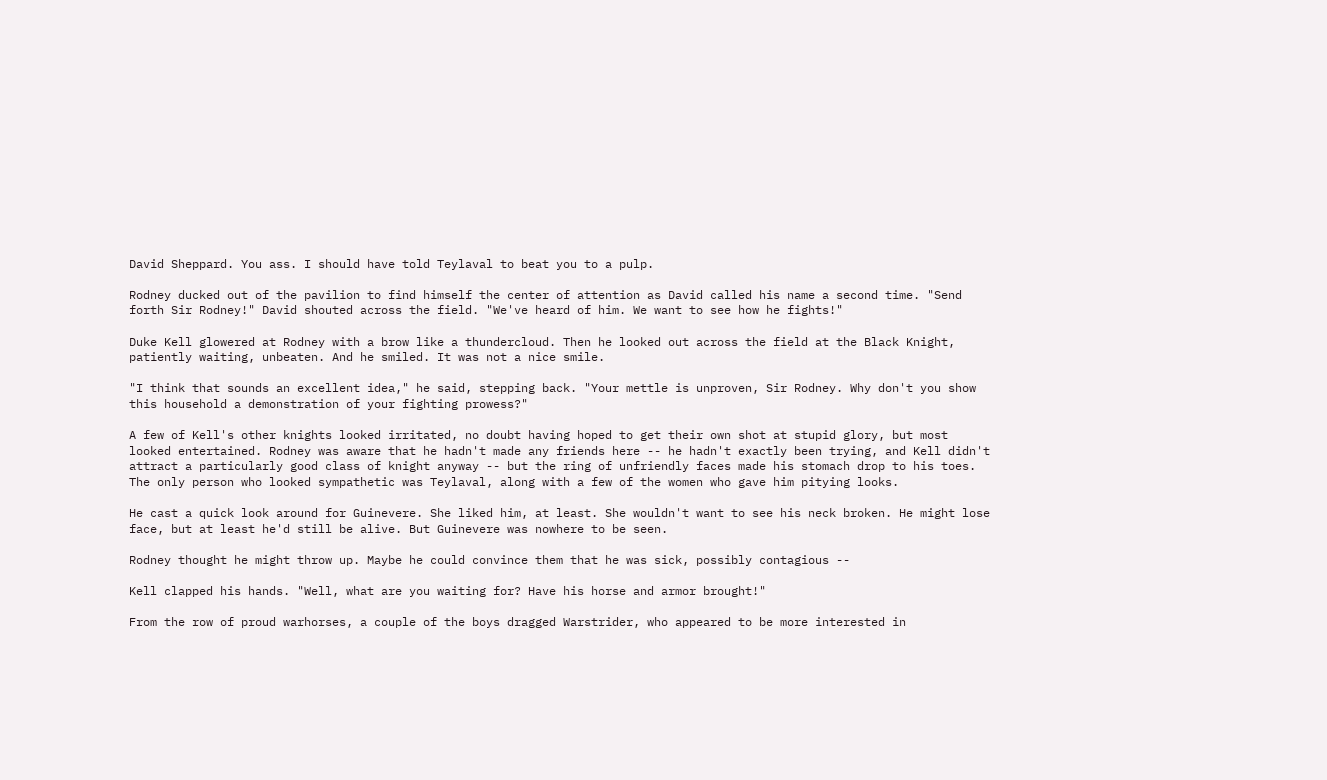David Sheppard. You ass. I should have told Teylaval to beat you to a pulp.

Rodney ducked out of the pavilion to find himself the center of attention as David called his name a second time. "Send forth Sir Rodney!" David shouted across the field. "We've heard of him. We want to see how he fights!"

Duke Kell glowered at Rodney with a brow like a thundercloud. Then he looked out across the field at the Black Knight, patiently waiting, unbeaten. And he smiled. It was not a nice smile.

"I think that sounds an excellent idea," he said, stepping back. "Your mettle is unproven, Sir Rodney. Why don't you show this household a demonstration of your fighting prowess?"

A few of Kell's other knights looked irritated, no doubt having hoped to get their own shot at stupid glory, but most looked entertained. Rodney was aware that he hadn't made any friends here -- he hadn't exactly been trying, and Kell didn't attract a particularly good class of knight anyway -- but the ring of unfriendly faces made his stomach drop to his toes. The only person who looked sympathetic was Teylaval, along with a few of the women who gave him pitying looks.

He cast a quick look around for Guinevere. She liked him, at least. She wouldn't want to see his neck broken. He might lose face, but at least he'd still be alive. But Guinevere was nowhere to be seen.

Rodney thought he might throw up. Maybe he could convince them that he was sick, possibly contagious --

Kell clapped his hands. "Well, what are you waiting for? Have his horse and armor brought!"

From the row of proud warhorses, a couple of the boys dragged Warstrider, who appeared to be more interested in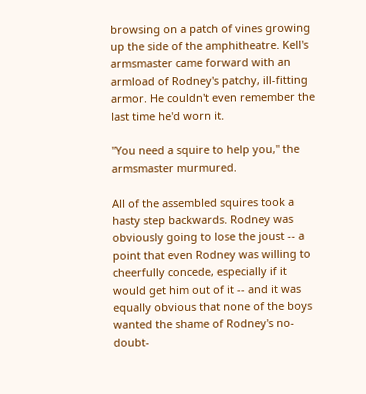browsing on a patch of vines growing up the side of the amphitheatre. Kell's armsmaster came forward with an armload of Rodney's patchy, ill-fitting armor. He couldn't even remember the last time he'd worn it.

"You need a squire to help you," the armsmaster murmured.

All of the assembled squires took a hasty step backwards. Rodney was obviously going to lose the joust -- a point that even Rodney was willing to cheerfully concede, especially if it would get him out of it -- and it was equally obvious that none of the boys wanted the shame of Rodney's no-doubt-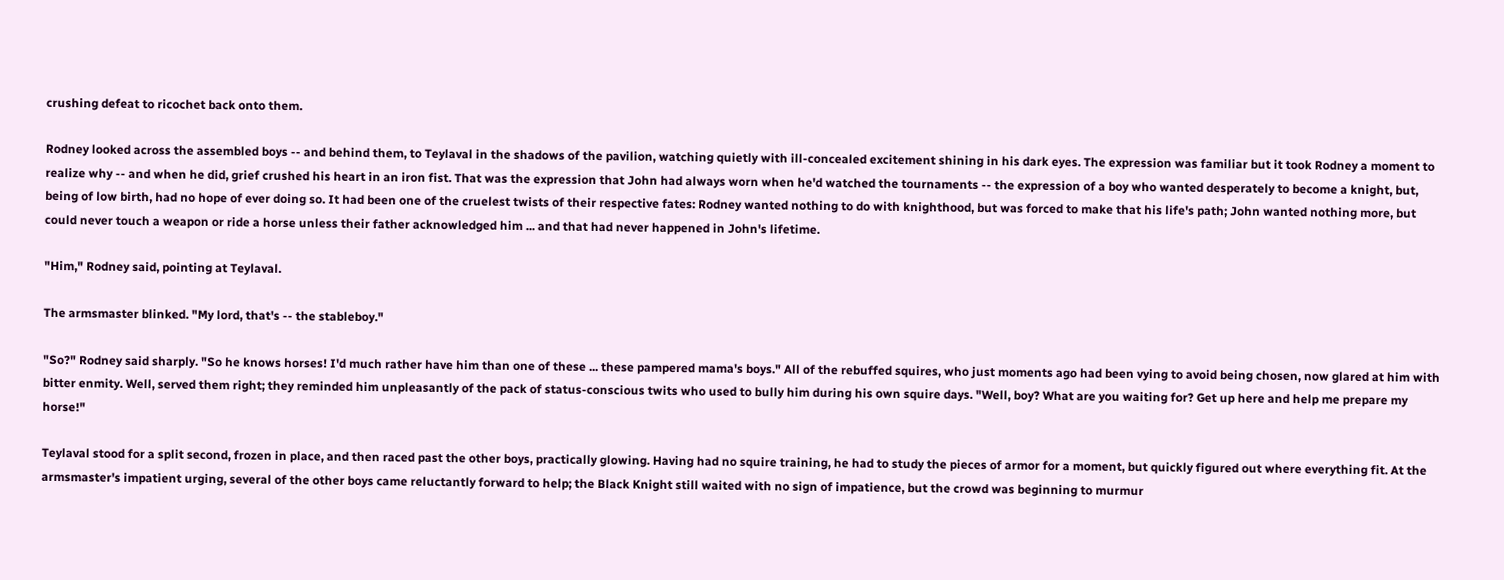crushing defeat to ricochet back onto them.

Rodney looked across the assembled boys -- and behind them, to Teylaval in the shadows of the pavilion, watching quietly with ill-concealed excitement shining in his dark eyes. The expression was familiar but it took Rodney a moment to realize why -- and when he did, grief crushed his heart in an iron fist. That was the expression that John had always worn when he'd watched the tournaments -- the expression of a boy who wanted desperately to become a knight, but, being of low birth, had no hope of ever doing so. It had been one of the cruelest twists of their respective fates: Rodney wanted nothing to do with knighthood, but was forced to make that his life's path; John wanted nothing more, but could never touch a weapon or ride a horse unless their father acknowledged him ... and that had never happened in John's lifetime.

"Him," Rodney said, pointing at Teylaval.

The armsmaster blinked. "My lord, that's -- the stableboy."

"So?" Rodney said sharply. "So he knows horses! I'd much rather have him than one of these ... these pampered mama's boys." All of the rebuffed squires, who just moments ago had been vying to avoid being chosen, now glared at him with bitter enmity. Well, served them right; they reminded him unpleasantly of the pack of status-conscious twits who used to bully him during his own squire days. "Well, boy? What are you waiting for? Get up here and help me prepare my horse!"

Teylaval stood for a split second, frozen in place, and then raced past the other boys, practically glowing. Having had no squire training, he had to study the pieces of armor for a moment, but quickly figured out where everything fit. At the armsmaster's impatient urging, several of the other boys came reluctantly forward to help; the Black Knight still waited with no sign of impatience, but the crowd was beginning to murmur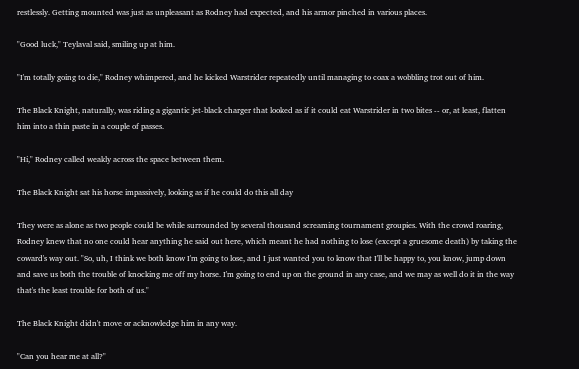restlessly. Getting mounted was just as unpleasant as Rodney had expected, and his armor pinched in various places.

"Good luck," Teylaval said, smiling up at him.

"I'm totally going to die," Rodney whimpered, and he kicked Warstrider repeatedly until managing to coax a wobbling trot out of him.

The Black Knight, naturally, was riding a gigantic jet-black charger that looked as if it could eat Warstrider in two bites -- or, at least, flatten him into a thin paste in a couple of passes.

"Hi," Rodney called weakly across the space between them.

The Black Knight sat his horse impassively, looking as if he could do this all day

They were as alone as two people could be while surrounded by several thousand screaming tournament groupies. With the crowd roaring, Rodney knew that no one could hear anything he said out here, which meant he had nothing to lose (except a gruesome death) by taking the coward's way out. "So, uh, I think we both know I'm going to lose, and I just wanted you to know that I'll be happy to, you know, jump down and save us both the trouble of knocking me off my horse. I'm going to end up on the ground in any case, and we may as well do it in the way that's the least trouble for both of us."

The Black Knight didn't move or acknowledge him in any way.

"Can you hear me at all?"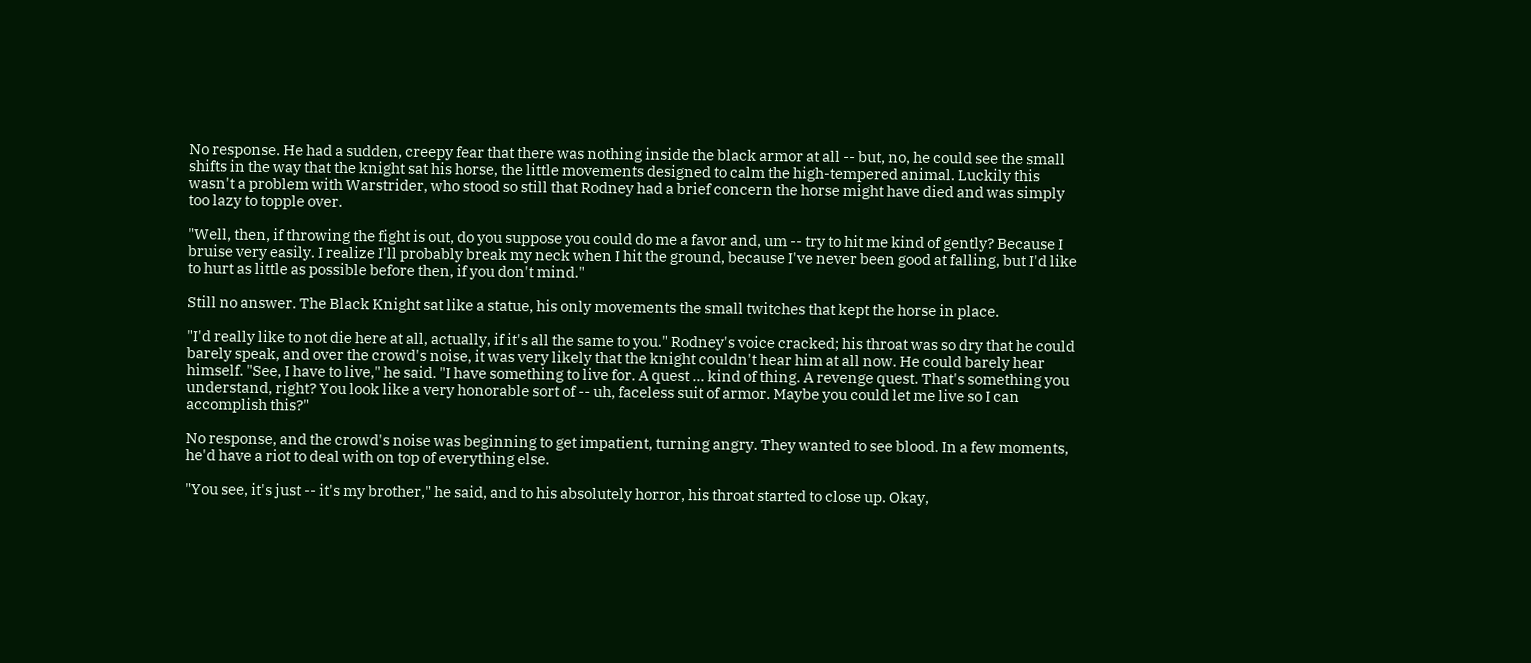No response. He had a sudden, creepy fear that there was nothing inside the black armor at all -- but, no, he could see the small shifts in the way that the knight sat his horse, the little movements designed to calm the high-tempered animal. Luckily this wasn't a problem with Warstrider, who stood so still that Rodney had a brief concern the horse might have died and was simply too lazy to topple over.

"Well, then, if throwing the fight is out, do you suppose you could do me a favor and, um -- try to hit me kind of gently? Because I bruise very easily. I realize I'll probably break my neck when I hit the ground, because I've never been good at falling, but I'd like to hurt as little as possible before then, if you don't mind."

Still no answer. The Black Knight sat like a statue, his only movements the small twitches that kept the horse in place.

"I'd really like to not die here at all, actually, if it's all the same to you." Rodney's voice cracked; his throat was so dry that he could barely speak, and over the crowd's noise, it was very likely that the knight couldn't hear him at all now. He could barely hear himself. "See, I have to live," he said. "I have something to live for. A quest ... kind of thing. A revenge quest. That's something you understand, right? You look like a very honorable sort of -- uh, faceless suit of armor. Maybe you could let me live so I can accomplish this?"

No response, and the crowd's noise was beginning to get impatient, turning angry. They wanted to see blood. In a few moments, he'd have a riot to deal with on top of everything else.

"You see, it's just -- it's my brother," he said, and to his absolutely horror, his throat started to close up. Okay,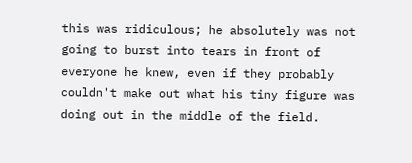this was ridiculous; he absolutely was not going to burst into tears in front of everyone he knew, even if they probably couldn't make out what his tiny figure was doing out in the middle of the field.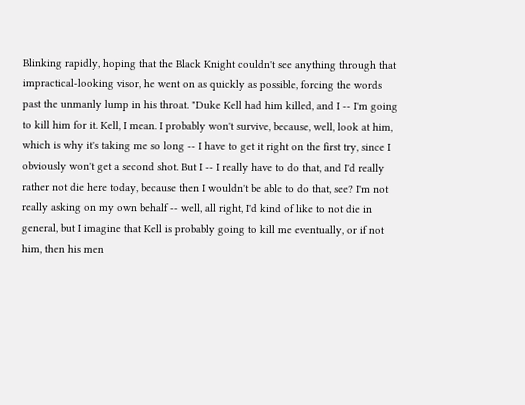Blinking rapidly, hoping that the Black Knight couldn't see anything through that impractical-looking visor, he went on as quickly as possible, forcing the words past the unmanly lump in his throat. "Duke Kell had him killed, and I -- I'm going to kill him for it. Kell, I mean. I probably won't survive, because, well, look at him, which is why it's taking me so long -- I have to get it right on the first try, since I obviously won't get a second shot. But I -- I really have to do that, and I'd really rather not die here today, because then I wouldn't be able to do that, see? I'm not really asking on my own behalf -- well, all right, I'd kind of like to not die in general, but I imagine that Kell is probably going to kill me eventually, or if not him, then his men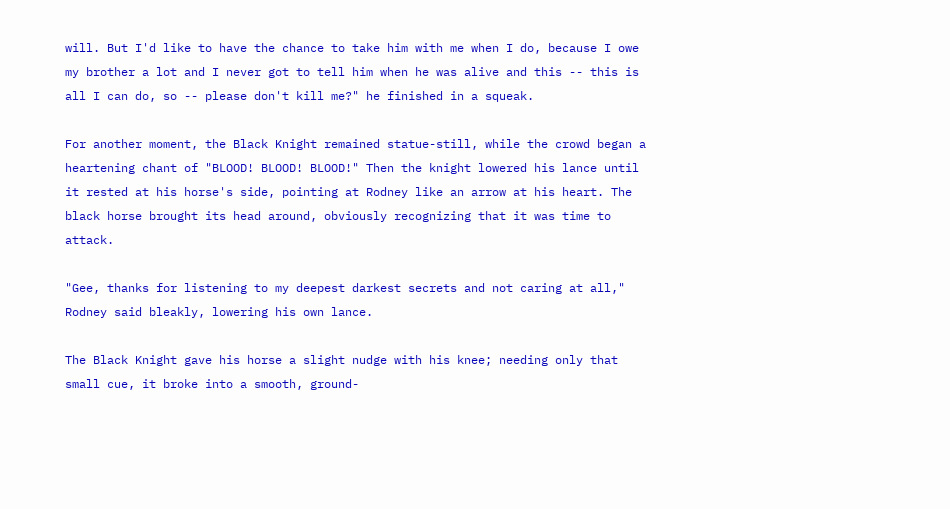will. But I'd like to have the chance to take him with me when I do, because I owe my brother a lot and I never got to tell him when he was alive and this -- this is all I can do, so -- please don't kill me?" he finished in a squeak.

For another moment, the Black Knight remained statue-still, while the crowd began a heartening chant of "BLOOD! BLOOD! BLOOD!" Then the knight lowered his lance until it rested at his horse's side, pointing at Rodney like an arrow at his heart. The black horse brought its head around, obviously recognizing that it was time to attack.

"Gee, thanks for listening to my deepest darkest secrets and not caring at all," Rodney said bleakly, lowering his own lance.

The Black Knight gave his horse a slight nudge with his knee; needing only that small cue, it broke into a smooth, ground-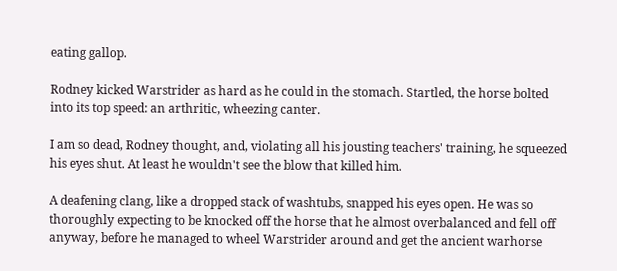eating gallop.

Rodney kicked Warstrider as hard as he could in the stomach. Startled, the horse bolted into its top speed: an arthritic, wheezing canter.

I am so dead, Rodney thought, and, violating all his jousting teachers' training, he squeezed his eyes shut. At least he wouldn't see the blow that killed him.

A deafening clang, like a dropped stack of washtubs, snapped his eyes open. He was so thoroughly expecting to be knocked off the horse that he almost overbalanced and fell off anyway, before he managed to wheel Warstrider around and get the ancient warhorse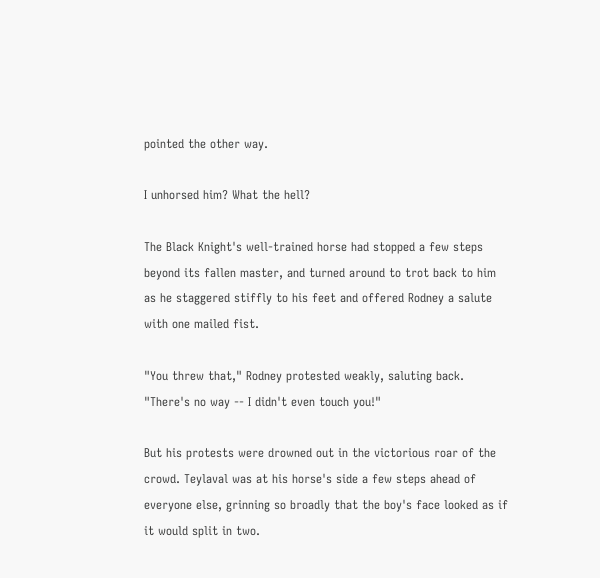pointed the other way.

I unhorsed him? What the hell?

The Black Knight's well-trained horse had stopped a few steps beyond its fallen master, and turned around to trot back to him as he staggered stiffly to his feet and offered Rodney a salute with one mailed fist.

"You threw that," Rodney protested weakly, saluting back. "There's no way -- I didn't even touch you!"

But his protests were drowned out in the victorious roar of the crowd. Teylaval was at his horse's side a few steps ahead of everyone else, grinning so broadly that the boy's face looked as if it would split in two.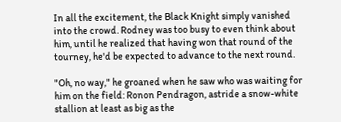In all the excitement, the Black Knight simply vanished into the crowd. Rodney was too busy to even think about him, until he realized that having won that round of the tourney, he'd be expected to advance to the next round.

"Oh, no way," he groaned when he saw who was waiting for him on the field: Ronon Pendragon, astride a snow-white stallion at least as big as the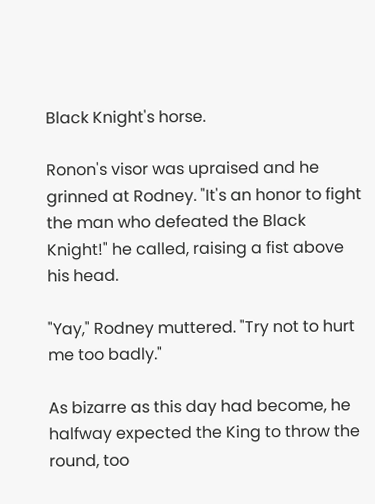Black Knight's horse.

Ronon's visor was upraised and he grinned at Rodney. "It's an honor to fight the man who defeated the Black Knight!" he called, raising a fist above his head.

"Yay," Rodney muttered. "Try not to hurt me too badly."

As bizarre as this day had become, he halfway expected the King to throw the round, too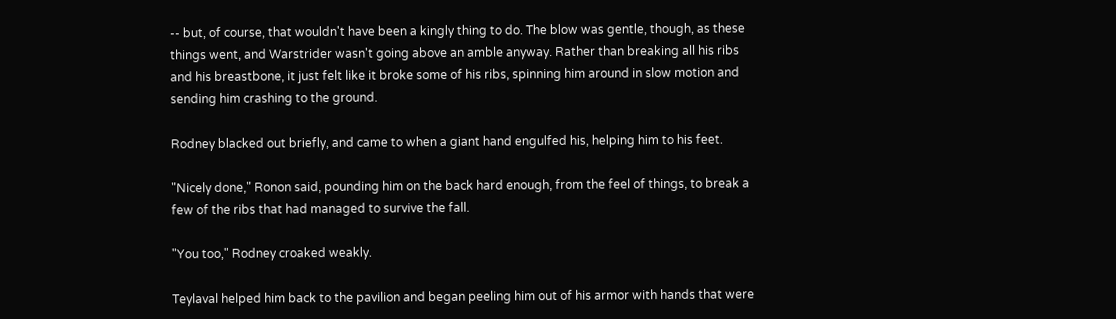-- but, of course, that wouldn't have been a kingly thing to do. The blow was gentle, though, as these things went, and Warstrider wasn't going above an amble anyway. Rather than breaking all his ribs and his breastbone, it just felt like it broke some of his ribs, spinning him around in slow motion and sending him crashing to the ground.

Rodney blacked out briefly, and came to when a giant hand engulfed his, helping him to his feet.

"Nicely done," Ronon said, pounding him on the back hard enough, from the feel of things, to break a few of the ribs that had managed to survive the fall.

"You too," Rodney croaked weakly.

Teylaval helped him back to the pavilion and began peeling him out of his armor with hands that were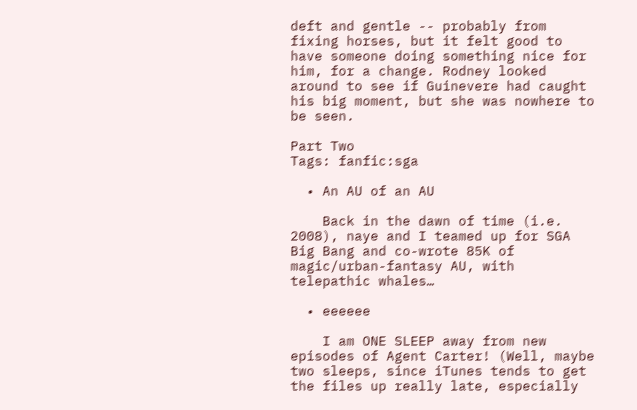deft and gentle -- probably from fixing horses, but it felt good to have someone doing something nice for him, for a change. Rodney looked around to see if Guinevere had caught his big moment, but she was nowhere to be seen.

Part Two
Tags: fanfic:sga

  • An AU of an AU

    Back in the dawn of time (i.e. 2008), naye and I teamed up for SGA Big Bang and co-wrote 85K of magic/urban-fantasy AU, with telepathic whales…

  • eeeeee

    I am ONE SLEEP away from new episodes of Agent Carter! (Well, maybe two sleeps, since iTunes tends to get the files up really late, especially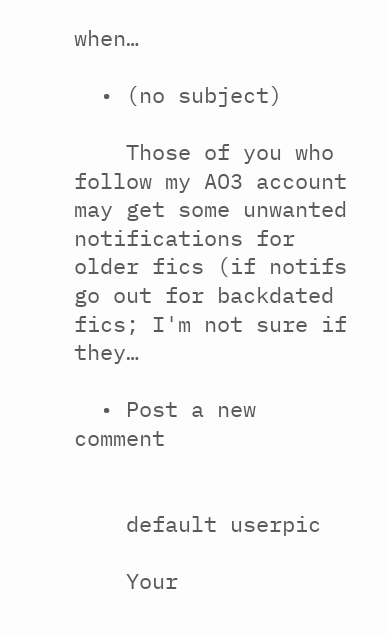when…

  • (no subject)

    Those of you who follow my AO3 account may get some unwanted notifications for older fics (if notifs go out for backdated fics; I'm not sure if they…

  • Post a new comment


    default userpic

    Your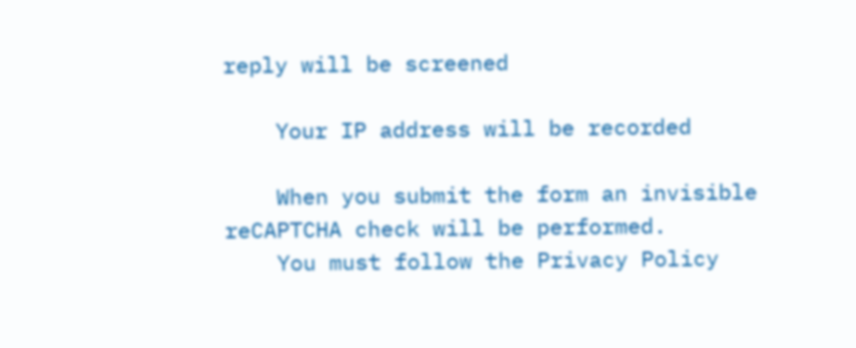reply will be screened

    Your IP address will be recorded

    When you submit the form an invisible reCAPTCHA check will be performed.
    You must follow the Privacy Policy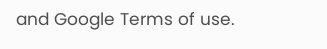and Google Terms of use.